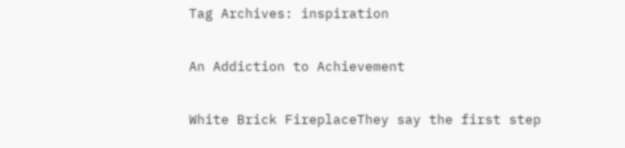Tag Archives: inspiration

An Addiction to Achievement

White Brick FireplaceThey say the first step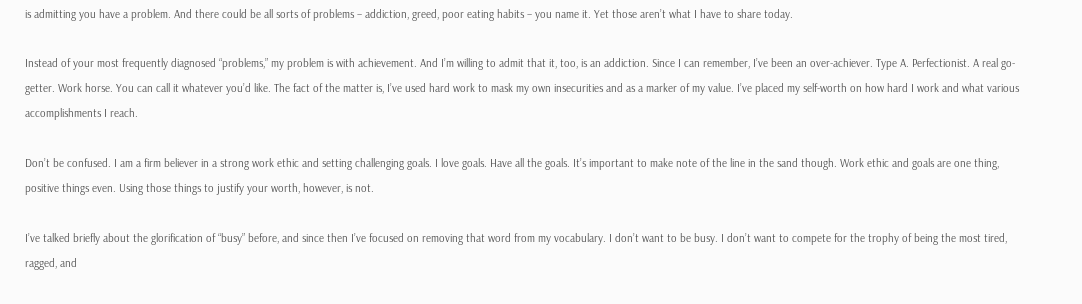is admitting you have a problem. And there could be all sorts of problems – addiction, greed, poor eating habits – you name it. Yet those aren’t what I have to share today.

Instead of your most frequently diagnosed “problems,” my problem is with achievement. And I’m willing to admit that it, too, is an addiction. Since I can remember, I’ve been an over-achiever. Type A. Perfectionist. A real go-getter. Work horse. You can call it whatever you’d like. The fact of the matter is, I’ve used hard work to mask my own insecurities and as a marker of my value. I’ve placed my self-worth on how hard I work and what various accomplishments I reach.

Don’t be confused. I am a firm believer in a strong work ethic and setting challenging goals. I love goals. Have all the goals. It’s important to make note of the line in the sand though. Work ethic and goals are one thing, positive things even. Using those things to justify your worth, however, is not.

I’ve talked briefly about the glorification of “busy” before, and since then I’ve focused on removing that word from my vocabulary. I don’t want to be busy. I don’t want to compete for the trophy of being the most tired, ragged, and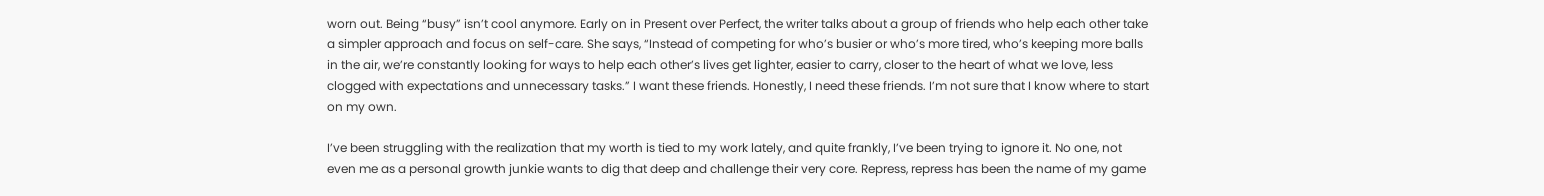worn out. Being “busy” isn’t cool anymore. Early on in Present over Perfect, the writer talks about a group of friends who help each other take a simpler approach and focus on self-care. She says, “Instead of competing for who’s busier or who’s more tired, who’s keeping more balls in the air, we’re constantly looking for ways to help each other’s lives get lighter, easier to carry, closer to the heart of what we love, less clogged with expectations and unnecessary tasks.” I want these friends. Honestly, I need these friends. I’m not sure that I know where to start on my own.

I’ve been struggling with the realization that my worth is tied to my work lately, and quite frankly, I’ve been trying to ignore it. No one, not even me as a personal growth junkie wants to dig that deep and challenge their very core. Repress, repress has been the name of my game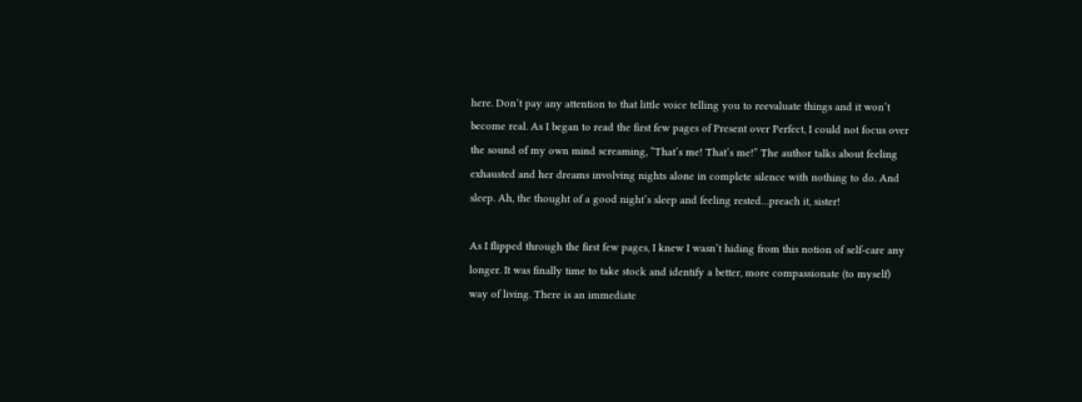here. Don’t pay any attention to that little voice telling you to reevaluate things and it won’t become real. As I began to read the first few pages of Present over Perfect, I could not focus over the sound of my own mind screaming, “That’s me! That’s me!” The author talks about feeling exhausted and her dreams involving nights alone in complete silence with nothing to do. And sleep. Ah, the thought of a good night’s sleep and feeling rested…preach it, sister!

As I flipped through the first few pages, I knew I wasn’t hiding from this notion of self-care any longer. It was finally time to take stock and identify a better, more compassionate (to myself) way of living. There is an immediate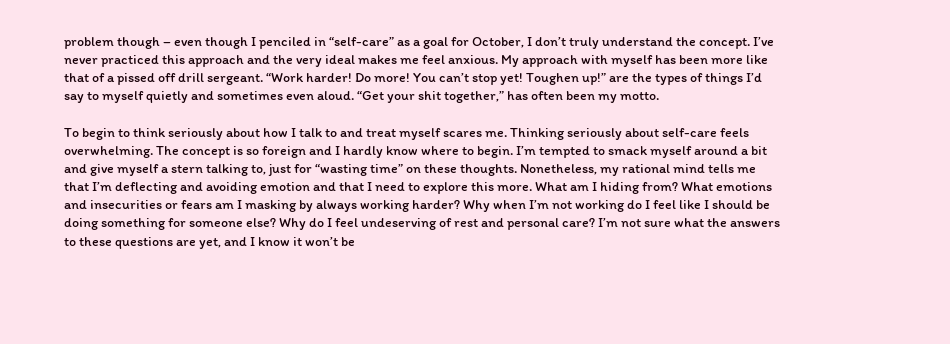problem though – even though I penciled in “self-care” as a goal for October, I don’t truly understand the concept. I’ve never practiced this approach and the very ideal makes me feel anxious. My approach with myself has been more like that of a pissed off drill sergeant. “Work harder! Do more! You can’t stop yet! Toughen up!” are the types of things I’d say to myself quietly and sometimes even aloud. “Get your shit together,” has often been my motto.

To begin to think seriously about how I talk to and treat myself scares me. Thinking seriously about self-care feels overwhelming. The concept is so foreign and I hardly know where to begin. I’m tempted to smack myself around a bit and give myself a stern talking to, just for “wasting time” on these thoughts. Nonetheless, my rational mind tells me that I’m deflecting and avoiding emotion and that I need to explore this more. What am I hiding from? What emotions and insecurities or fears am I masking by always working harder? Why when I’m not working do I feel like I should be doing something for someone else? Why do I feel undeserving of rest and personal care? I’m not sure what the answers to these questions are yet, and I know it won’t be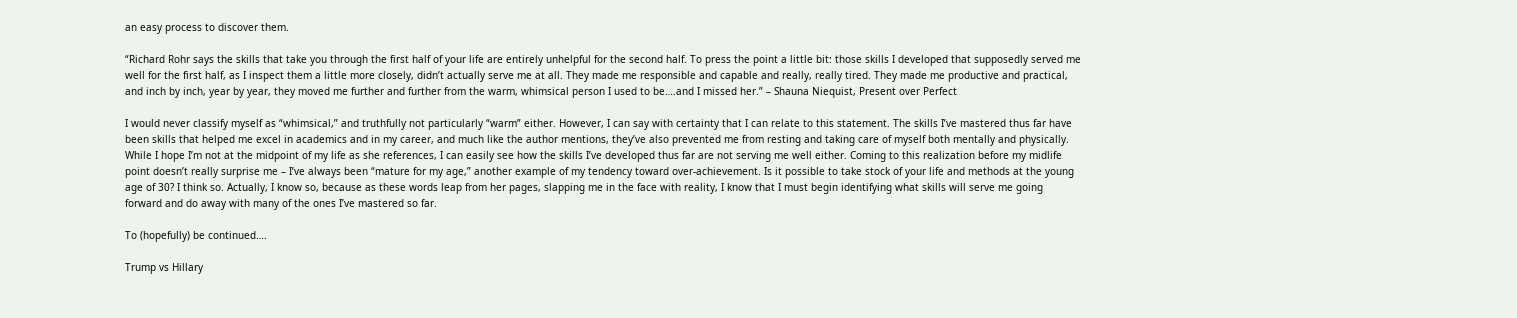an easy process to discover them.

“Richard Rohr says the skills that take you through the first half of your life are entirely unhelpful for the second half. To press the point a little bit: those skills I developed that supposedly served me well for the first half, as I inspect them a little more closely, didn’t actually serve me at all. They made me responsible and capable and really, really tired. They made me productive and practical, and inch by inch, year by year, they moved me further and further from the warm, whimsical person I used to be….and I missed her.” – Shauna Niequist, Present over Perfect

I would never classify myself as “whimsical,” and truthfully not particularly “warm” either. However, I can say with certainty that I can relate to this statement. The skills I’ve mastered thus far have been skills that helped me excel in academics and in my career, and much like the author mentions, they’ve also prevented me from resting and taking care of myself both mentally and physically. While I hope I’m not at the midpoint of my life as she references, I can easily see how the skills I’ve developed thus far are not serving me well either. Coming to this realization before my midlife point doesn’t really surprise me – I’ve always been “mature for my age,” another example of my tendency toward over-achievement. Is it possible to take stock of your life and methods at the young age of 30? I think so. Actually, I know so, because as these words leap from her pages, slapping me in the face with reality, I know that I must begin identifying what skills will serve me going forward and do away with many of the ones I’ve mastered so far.

To (hopefully) be continued….

Trump vs Hillary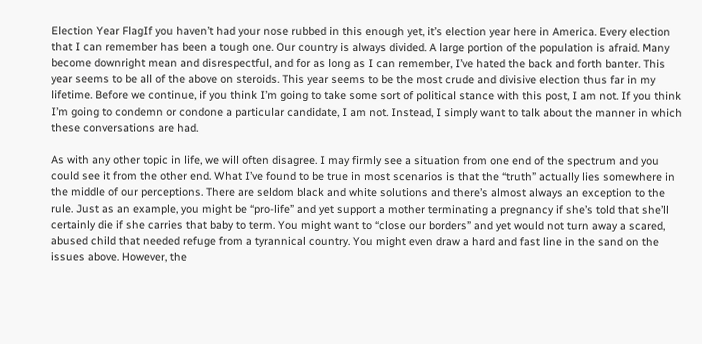Election Year FlagIf you haven’t had your nose rubbed in this enough yet, it’s election year here in America. Every election that I can remember has been a tough one. Our country is always divided. A large portion of the population is afraid. Many become downright mean and disrespectful, and for as long as I can remember, I’ve hated the back and forth banter. This year seems to be all of the above on steroids. This year seems to be the most crude and divisive election thus far in my lifetime. Before we continue, if you think I’m going to take some sort of political stance with this post, I am not. If you think I’m going to condemn or condone a particular candidate, I am not. Instead, I simply want to talk about the manner in which these conversations are had.

As with any other topic in life, we will often disagree. I may firmly see a situation from one end of the spectrum and you could see it from the other end. What I’ve found to be true in most scenarios is that the “truth” actually lies somewhere in the middle of our perceptions. There are seldom black and white solutions and there’s almost always an exception to the rule. Just as an example, you might be “pro-life” and yet support a mother terminating a pregnancy if she’s told that she’ll certainly die if she carries that baby to term. You might want to “close our borders” and yet would not turn away a scared, abused child that needed refuge from a tyrannical country. You might even draw a hard and fast line in the sand on the issues above. However, the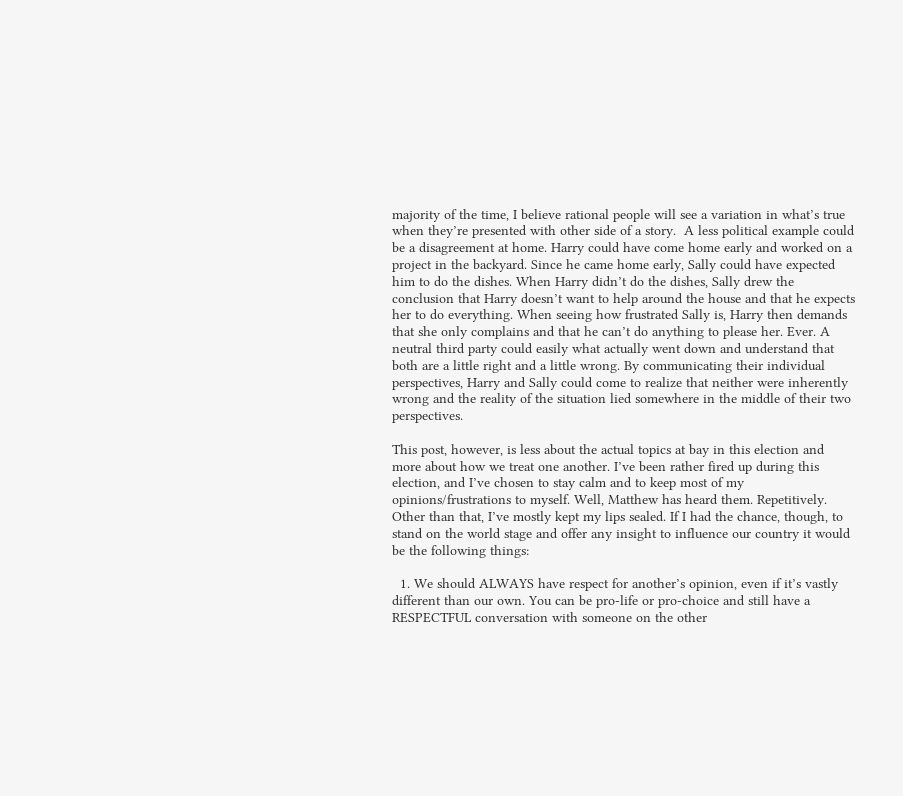majority of the time, I believe rational people will see a variation in what’s true when they’re presented with other side of a story.  A less political example could be a disagreement at home. Harry could have come home early and worked on a project in the backyard. Since he came home early, Sally could have expected him to do the dishes. When Harry didn’t do the dishes, Sally drew the conclusion that Harry doesn’t want to help around the house and that he expects her to do everything. When seeing how frustrated Sally is, Harry then demands that she only complains and that he can’t do anything to please her. Ever. A neutral third party could easily what actually went down and understand that both are a little right and a little wrong. By communicating their individual perspectives, Harry and Sally could come to realize that neither were inherently wrong and the reality of the situation lied somewhere in the middle of their two perspectives.

This post, however, is less about the actual topics at bay in this election and more about how we treat one another. I’ve been rather fired up during this election, and I’ve chosen to stay calm and to keep most of my opinions/frustrations to myself. Well, Matthew has heard them. Repetitively. Other than that, I’ve mostly kept my lips sealed. If I had the chance, though, to stand on the world stage and offer any insight to influence our country it would be the following things:

  1. We should ALWAYS have respect for another’s opinion, even if it’s vastly different than our own. You can be pro-life or pro-choice and still have a RESPECTFUL conversation with someone on the other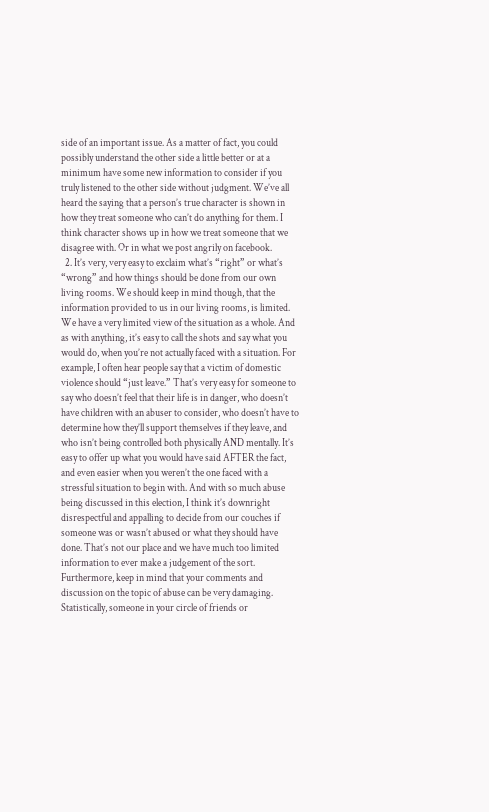side of an important issue. As a matter of fact, you could possibly understand the other side a little better or at a minimum have some new information to consider if you truly listened to the other side without judgment. We’ve all heard the saying that a person’s true character is shown in how they treat someone who can’t do anything for them. I think character shows up in how we treat someone that we disagree with. Or in what we post angrily on facebook.
  2. It’s very, very easy to exclaim what’s “right” or what’s “wrong” and how things should be done from our own living rooms. We should keep in mind though, that the information provided to us in our living rooms, is limited. We have a very limited view of the situation as a whole. And as with anything, it’s easy to call the shots and say what you would do, when you’re not actually faced with a situation. For example, I often hear people say that a victim of domestic violence should “just leave.” That’s very easy for someone to say who doesn’t feel that their life is in danger, who doesn’t have children with an abuser to consider, who doesn’t have to determine how they’ll support themselves if they leave, and who isn’t being controlled both physically AND mentally. It’s easy to offer up what you would have said AFTER the fact, and even easier when you weren’t the one faced with a stressful situation to begin with. And with so much abuse being discussed in this election, I think it’s downright disrespectful and appalling to decide from our couches if someone was or wasn’t abused or what they should have done. That’s not our place and we have much too limited information to ever make a judgement of the sort. Furthermore, keep in mind that your comments and discussion on the topic of abuse can be very damaging. Statistically, someone in your circle of friends or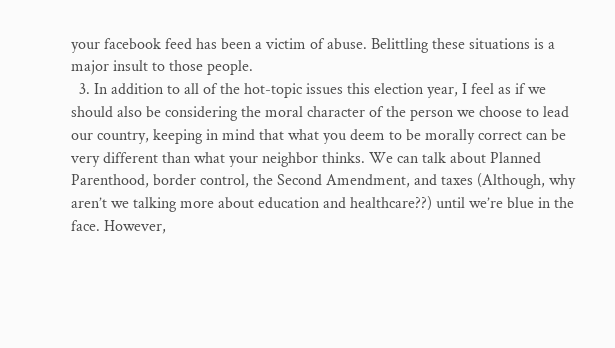your facebook feed has been a victim of abuse. Belittling these situations is a major insult to those people.
  3. In addition to all of the hot-topic issues this election year, I feel as if we should also be considering the moral character of the person we choose to lead our country, keeping in mind that what you deem to be morally correct can be very different than what your neighbor thinks. We can talk about Planned Parenthood, border control, the Second Amendment, and taxes (Although, why aren’t we talking more about education and healthcare??) until we’re blue in the face. However,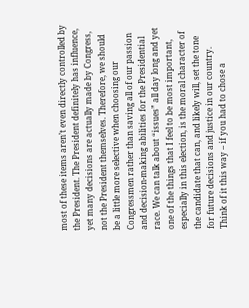most of these items aren’t even directly controlled by the President. The President definitely has influence, yet many decisions are actually made by Congress, not the President themselves. Therefore, we should be a little more selective when choosing our Congressmen rather than saving all of our passion and decision-making abilities for the Presidential race. We can talk about “issues” all day long and yet one of the things that I feel to be most important, especially in this election, is the moral character of the candidate that can, and likely will, set the tone for future decisions and justice in our country. Think of it this way – if you had to chose a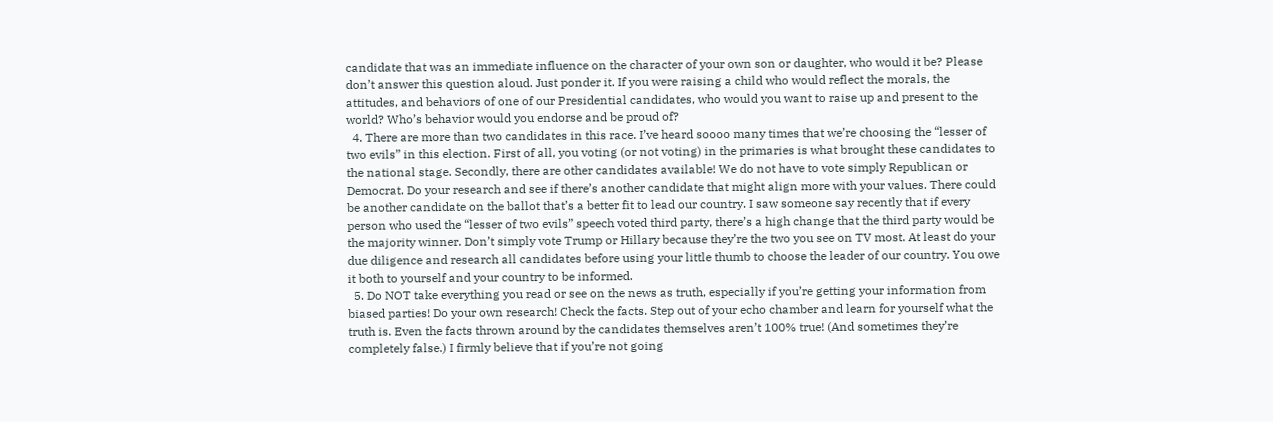candidate that was an immediate influence on the character of your own son or daughter, who would it be? Please don’t answer this question aloud. Just ponder it. If you were raising a child who would reflect the morals, the attitudes, and behaviors of one of our Presidential candidates, who would you want to raise up and present to the world? Who’s behavior would you endorse and be proud of?
  4. There are more than two candidates in this race. I’ve heard soooo many times that we’re choosing the “lesser of two evils” in this election. First of all, you voting (or not voting) in the primaries is what brought these candidates to the national stage. Secondly, there are other candidates available! We do not have to vote simply Republican or Democrat. Do your research and see if there’s another candidate that might align more with your values. There could be another candidate on the ballot that’s a better fit to lead our country. I saw someone say recently that if every person who used the “lesser of two evils” speech voted third party, there’s a high change that the third party would be the majority winner. Don’t simply vote Trump or Hillary because they’re the two you see on TV most. At least do your due diligence and research all candidates before using your little thumb to choose the leader of our country. You owe it both to yourself and your country to be informed.
  5. Do NOT take everything you read or see on the news as truth, especially if you’re getting your information from biased parties! Do your own research! Check the facts. Step out of your echo chamber and learn for yourself what the truth is. Even the facts thrown around by the candidates themselves aren’t 100% true! (And sometimes they’re completely false.) I firmly believe that if you’re not going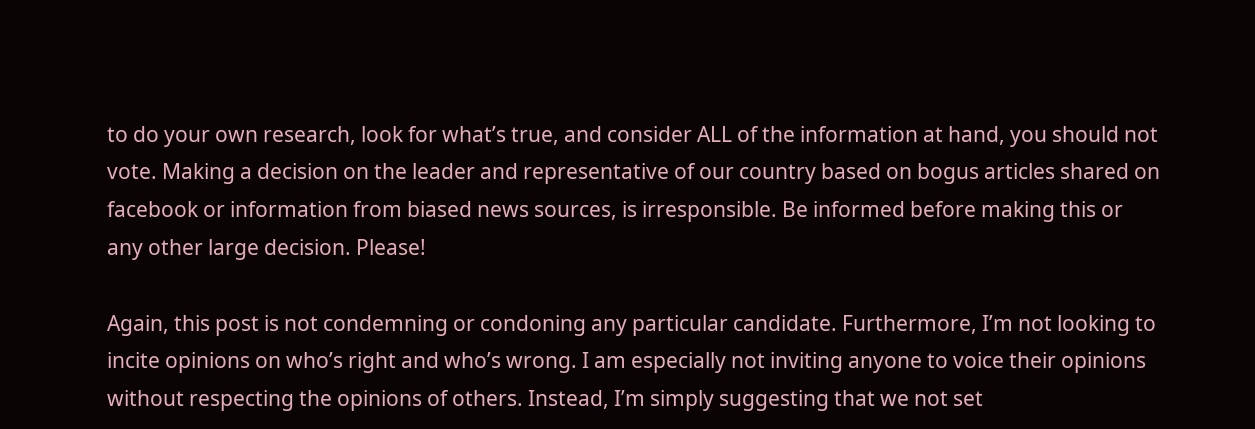to do your own research, look for what’s true, and consider ALL of the information at hand, you should not vote. Making a decision on the leader and representative of our country based on bogus articles shared on facebook or information from biased news sources, is irresponsible. Be informed before making this or any other large decision. Please!

Again, this post is not condemning or condoning any particular candidate. Furthermore, I’m not looking to incite opinions on who’s right and who’s wrong. I am especially not inviting anyone to voice their opinions without respecting the opinions of others. Instead, I’m simply suggesting that we not set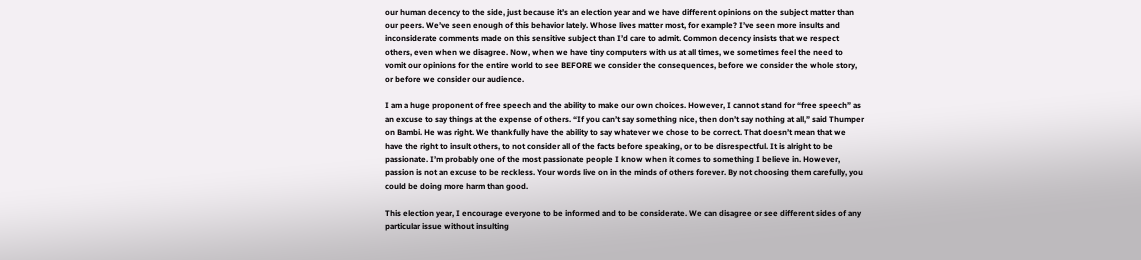our human decency to the side, just because it’s an election year and we have different opinions on the subject matter than our peers. We’ve seen enough of this behavior lately. Whose lives matter most, for example? I’ve seen more insults and inconsiderate comments made on this sensitive subject than I’d care to admit. Common decency insists that we respect others, even when we disagree. Now, when we have tiny computers with us at all times, we sometimes feel the need to vomit our opinions for the entire world to see BEFORE we consider the consequences, before we consider the whole story, or before we consider our audience.

I am a huge proponent of free speech and the ability to make our own choices. However, I cannot stand for “free speech” as an excuse to say things at the expense of others. “If you can’t say something nice, then don’t say nothing at all,” said Thumper on Bambi. He was right. We thankfully have the ability to say whatever we chose to be correct. That doesn’t mean that we have the right to insult others, to not consider all of the facts before speaking, or to be disrespectful. It is alright to be passionate. I’m probably one of the most passionate people I know when it comes to something I believe in. However, passion is not an excuse to be reckless. Your words live on in the minds of others forever. By not choosing them carefully, you could be doing more harm than good.

This election year, I encourage everyone to be informed and to be considerate. We can disagree or see different sides of any particular issue without insulting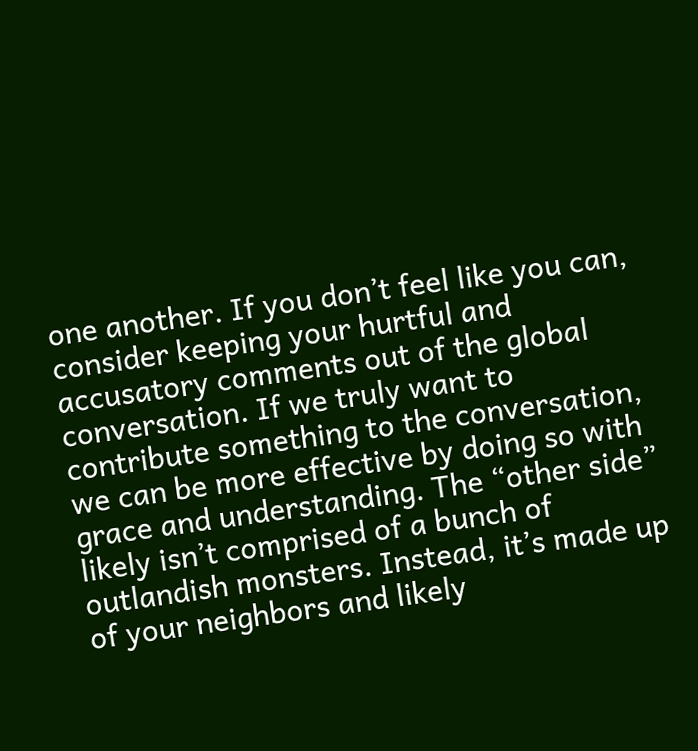one another. If you don’t feel like you can, consider keeping your hurtful and accusatory comments out of the global conversation. If we truly want to contribute something to the conversation, we can be more effective by doing so with grace and understanding. The “other side” likely isn’t comprised of a bunch of outlandish monsters. Instead, it’s made up of your neighbors and likely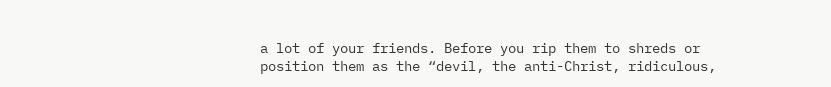a lot of your friends. Before you rip them to shreds or position them as the “devil, the anti-Christ, ridiculous,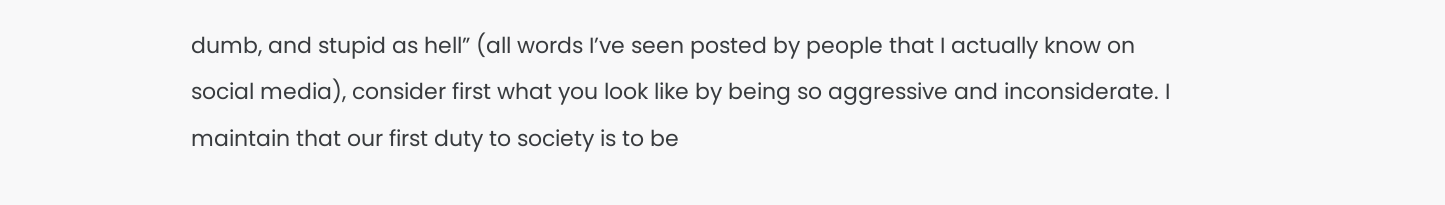dumb, and stupid as hell” (all words I’ve seen posted by people that I actually know on social media), consider first what you look like by being so aggressive and inconsiderate. I maintain that our first duty to society is to be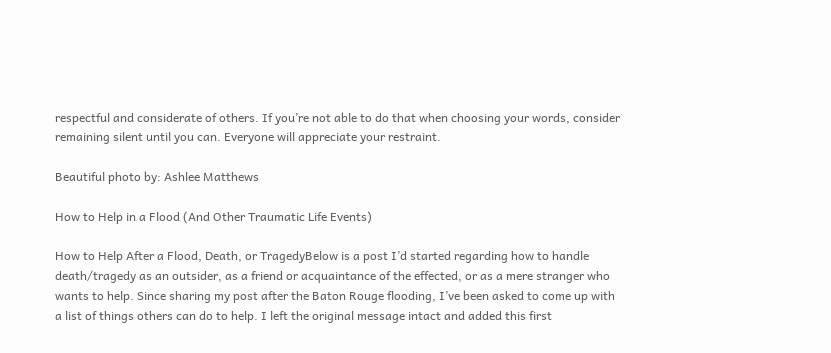respectful and considerate of others. If you’re not able to do that when choosing your words, consider remaining silent until you can. Everyone will appreciate your restraint.

Beautiful photo by: Ashlee Matthews

How to Help in a Flood (And Other Traumatic Life Events)

How to Help After a Flood, Death, or TragedyBelow is a post I’d started regarding how to handle death/tragedy as an outsider, as a friend or acquaintance of the effected, or as a mere stranger who wants to help. Since sharing my post after the Baton Rouge flooding, I’ve been asked to come up with a list of things others can do to help. I left the original message intact and added this first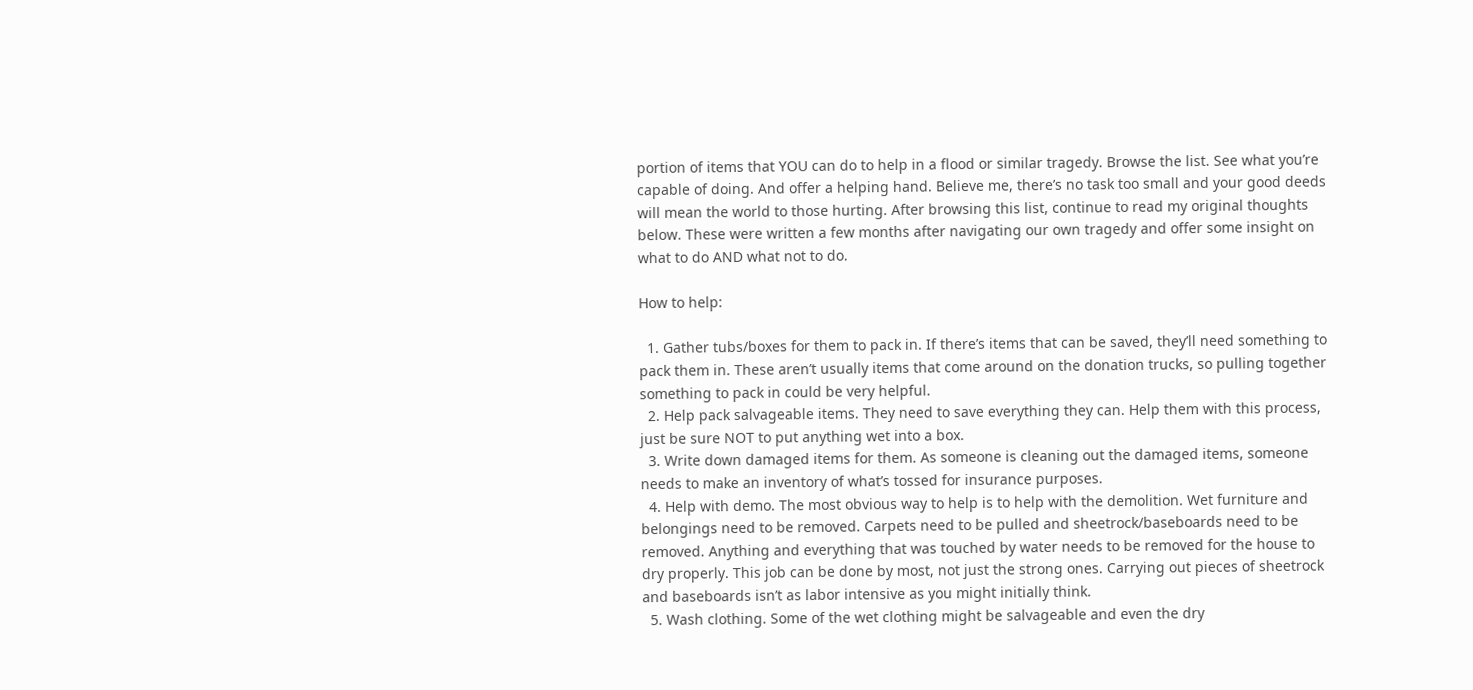portion of items that YOU can do to help in a flood or similar tragedy. Browse the list. See what you’re capable of doing. And offer a helping hand. Believe me, there’s no task too small and your good deeds will mean the world to those hurting. After browsing this list, continue to read my original thoughts below. These were written a few months after navigating our own tragedy and offer some insight on what to do AND what not to do.

How to help:

  1. Gather tubs/boxes for them to pack in. If there’s items that can be saved, they’ll need something to pack them in. These aren’t usually items that come around on the donation trucks, so pulling together something to pack in could be very helpful.
  2. Help pack salvageable items. They need to save everything they can. Help them with this process, just be sure NOT to put anything wet into a box.
  3. Write down damaged items for them. As someone is cleaning out the damaged items, someone needs to make an inventory of what’s tossed for insurance purposes.
  4. Help with demo. The most obvious way to help is to help with the demolition. Wet furniture and belongings need to be removed. Carpets need to be pulled and sheetrock/baseboards need to be removed. Anything and everything that was touched by water needs to be removed for the house to dry properly. This job can be done by most, not just the strong ones. Carrying out pieces of sheetrock and baseboards isn’t as labor intensive as you might initially think.
  5. Wash clothing. Some of the wet clothing might be salvageable and even the dry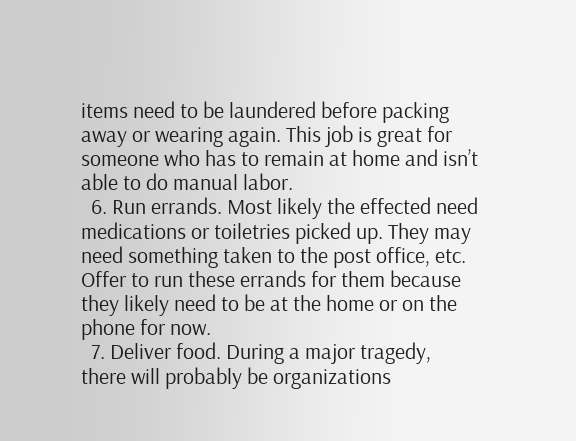items need to be laundered before packing away or wearing again. This job is great for someone who has to remain at home and isn’t able to do manual labor.
  6. Run errands. Most likely the effected need medications or toiletries picked up. They may need something taken to the post office, etc. Offer to run these errands for them because they likely need to be at the home or on the phone for now.
  7. Deliver food. During a major tragedy, there will probably be organizations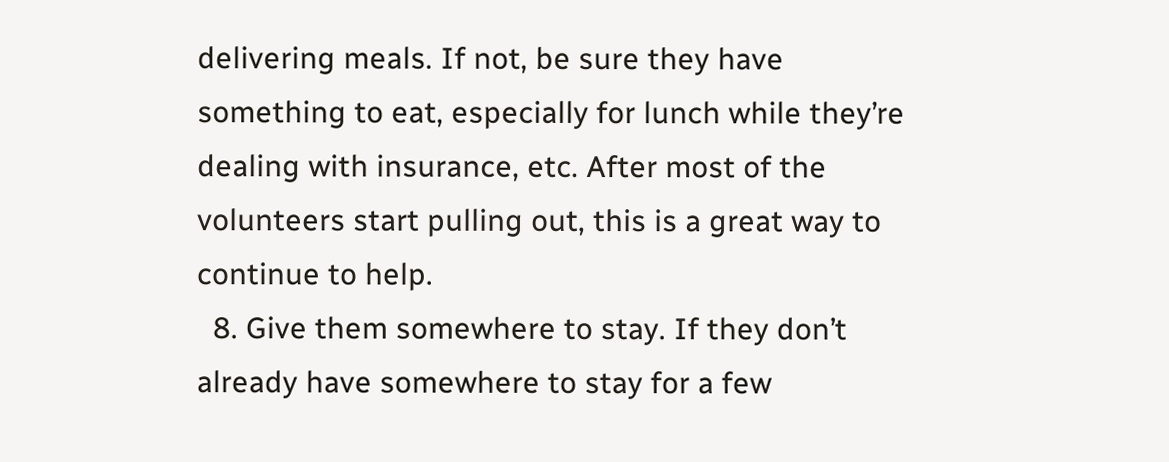delivering meals. If not, be sure they have something to eat, especially for lunch while they’re dealing with insurance, etc. After most of the volunteers start pulling out, this is a great way to continue to help.
  8. Give them somewhere to stay. If they don’t already have somewhere to stay for a few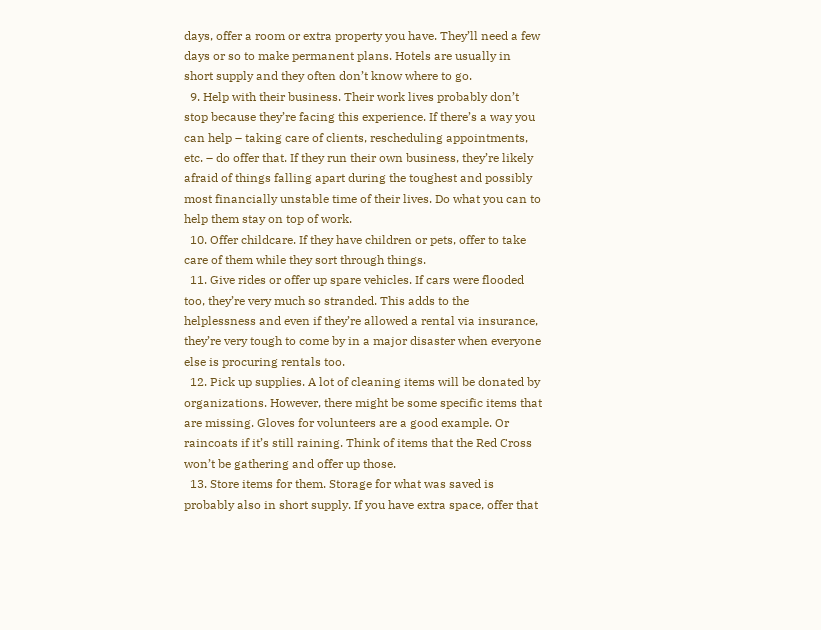days, offer a room or extra property you have. They’ll need a few days or so to make permanent plans. Hotels are usually in short supply and they often don’t know where to go.
  9. Help with their business. Their work lives probably don’t stop because they’re facing this experience. If there’s a way you can help – taking care of clients, rescheduling appointments, etc. – do offer that. If they run their own business, they’re likely afraid of things falling apart during the toughest and possibly most financially unstable time of their lives. Do what you can to help them stay on top of work.
  10. Offer childcare. If they have children or pets, offer to take care of them while they sort through things.
  11. Give rides or offer up spare vehicles. If cars were flooded too, they’re very much so stranded. This adds to the helplessness and even if they’re allowed a rental via insurance, they’re very tough to come by in a major disaster when everyone else is procuring rentals too.
  12. Pick up supplies. A lot of cleaning items will be donated by organizations. However, there might be some specific items that are missing. Gloves for volunteers are a good example. Or raincoats if it’s still raining. Think of items that the Red Cross won’t be gathering and offer up those.
  13. Store items for them. Storage for what was saved is probably also in short supply. If you have extra space, offer that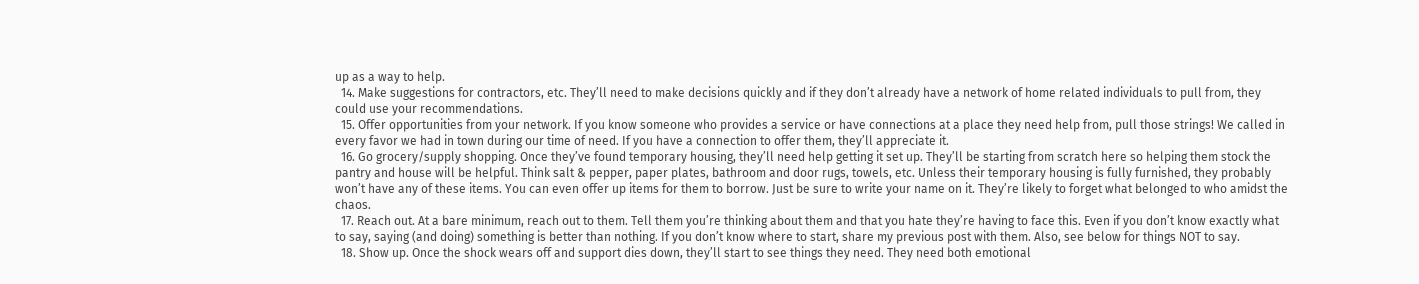up as a way to help.
  14. Make suggestions for contractors, etc. They’ll need to make decisions quickly and if they don’t already have a network of home related individuals to pull from, they could use your recommendations.
  15. Offer opportunities from your network. If you know someone who provides a service or have connections at a place they need help from, pull those strings! We called in every favor we had in town during our time of need. If you have a connection to offer them, they’ll appreciate it.
  16. Go grocery/supply shopping. Once they’ve found temporary housing, they’ll need help getting it set up. They’ll be starting from scratch here so helping them stock the pantry and house will be helpful. Think salt & pepper, paper plates, bathroom and door rugs, towels, etc. Unless their temporary housing is fully furnished, they probably won’t have any of these items. You can even offer up items for them to borrow. Just be sure to write your name on it. They’re likely to forget what belonged to who amidst the chaos.
  17. Reach out. At a bare minimum, reach out to them. Tell them you’re thinking about them and that you hate they’re having to face this. Even if you don’t know exactly what to say, saying (and doing) something is better than nothing. If you don’t know where to start, share my previous post with them. Also, see below for things NOT to say.
  18. Show up. Once the shock wears off and support dies down, they’ll start to see things they need. They need both emotional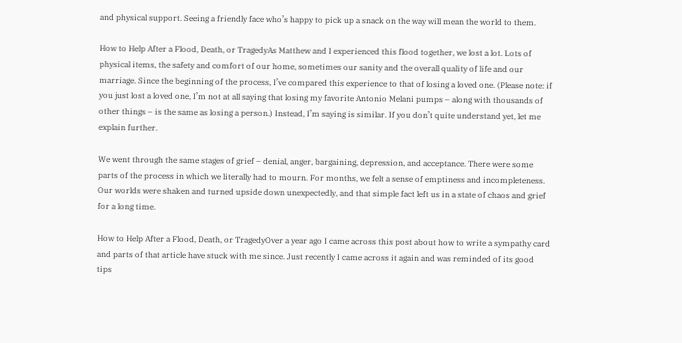and physical support. Seeing a friendly face who’s happy to pick up a snack on the way will mean the world to them.

How to Help After a Flood, Death, or TragedyAs Matthew and I experienced this flood together, we lost a lot. Lots of physical items, the safety and comfort of our home, sometimes our sanity and the overall quality of life and our marriage. Since the beginning of the process, I’ve compared this experience to that of losing a loved one. (Please note: if you just lost a loved one, I’m not at all saying that losing my favorite Antonio Melani pumps – along with thousands of other things – is the same as losing a person.) Instead, I’m saying is similar. If you don’t quite understand yet, let me explain further.

We went through the same stages of grief – denial, anger, bargaining, depression, and acceptance. There were some parts of the process in which we literally had to mourn. For months, we felt a sense of emptiness and incompleteness. Our worlds were shaken and turned upside down unexpectedly, and that simple fact left us in a state of chaos and grief for a long time.

How to Help After a Flood, Death, or TragedyOver a year ago I came across this post about how to write a sympathy card and parts of that article have stuck with me since. Just recently I came across it again and was reminded of its good tips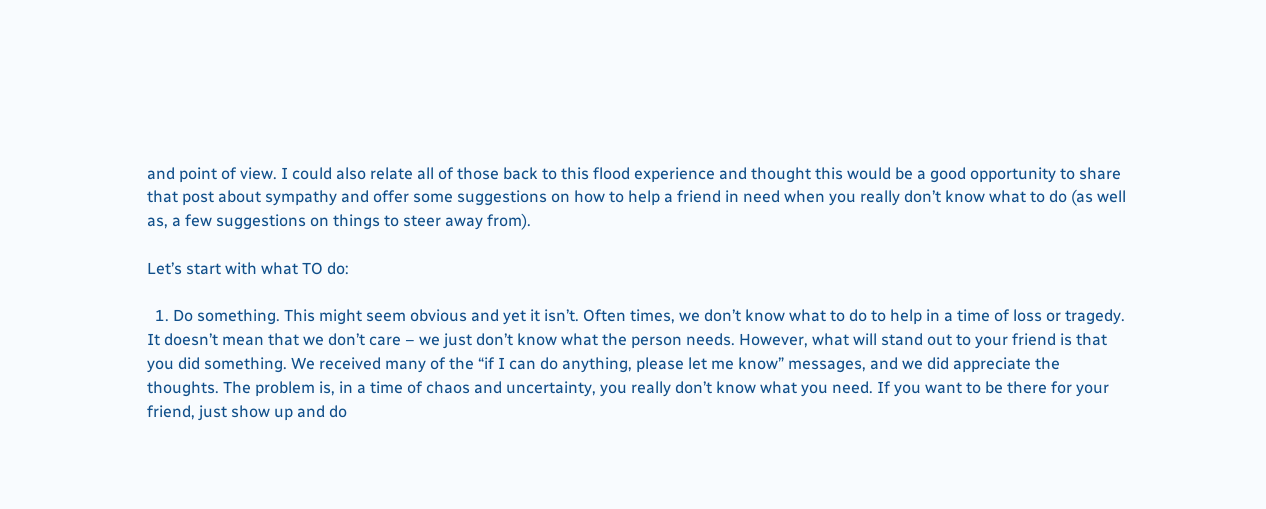and point of view. I could also relate all of those back to this flood experience and thought this would be a good opportunity to share that post about sympathy and offer some suggestions on how to help a friend in need when you really don’t know what to do (as well as, a few suggestions on things to steer away from).

Let’s start with what TO do:

  1. Do something. This might seem obvious and yet it isn’t. Often times, we don’t know what to do to help in a time of loss or tragedy. It doesn’t mean that we don’t care – we just don’t know what the person needs. However, what will stand out to your friend is that you did something. We received many of the “if I can do anything, please let me know” messages, and we did appreciate the thoughts. The problem is, in a time of chaos and uncertainty, you really don’t know what you need. If you want to be there for your friend, just show up and do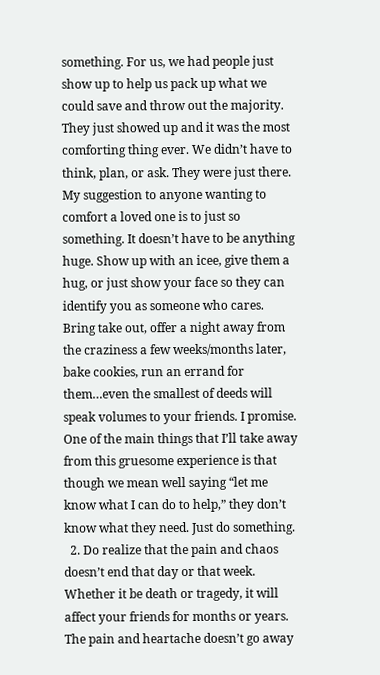something. For us, we had people just show up to help us pack up what we could save and throw out the majority. They just showed up and it was the most comforting thing ever. We didn’t have to think, plan, or ask. They were just there. My suggestion to anyone wanting to comfort a loved one is to just so something. It doesn’t have to be anything huge. Show up with an icee, give them a hug, or just show your face so they can identify you as someone who cares. Bring take out, offer a night away from the craziness a few weeks/months later, bake cookies, run an errand for them…even the smallest of deeds will speak volumes to your friends. I promise. One of the main things that I’ll take away from this gruesome experience is that though we mean well saying “let me know what I can do to help,” they don’t know what they need. Just do something.
  2. Do realize that the pain and chaos doesn’t end that day or that week. Whether it be death or tragedy, it will affect your friends for months or years. The pain and heartache doesn’t go away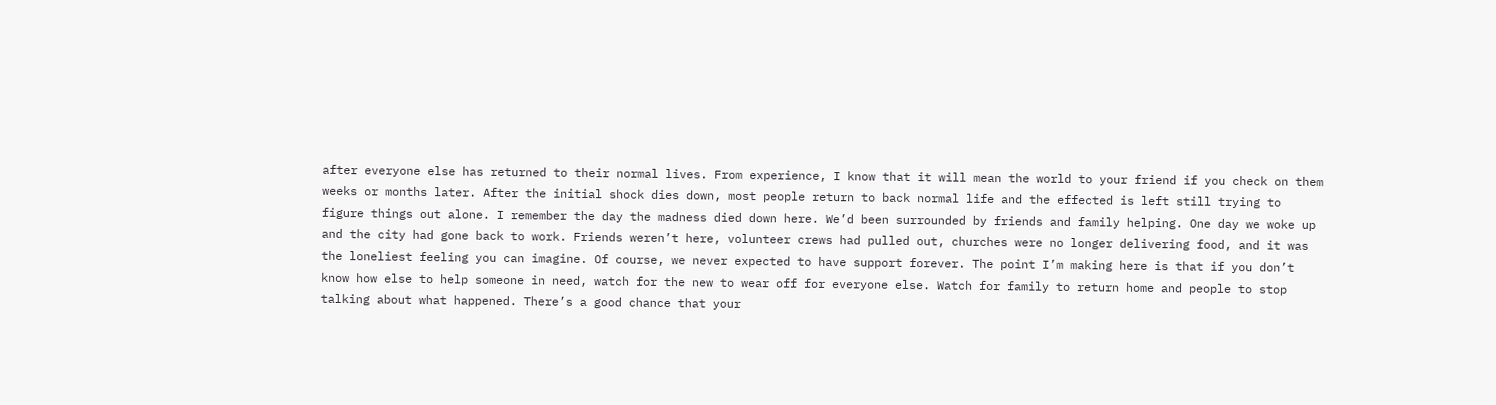after everyone else has returned to their normal lives. From experience, I know that it will mean the world to your friend if you check on them weeks or months later. After the initial shock dies down, most people return to back normal life and the effected is left still trying to figure things out alone. I remember the day the madness died down here. We’d been surrounded by friends and family helping. One day we woke up and the city had gone back to work. Friends weren’t here, volunteer crews had pulled out, churches were no longer delivering food, and it was the loneliest feeling you can imagine. Of course, we never expected to have support forever. The point I’m making here is that if you don’t know how else to help someone in need, watch for the new to wear off for everyone else. Watch for family to return home and people to stop talking about what happened. There’s a good chance that your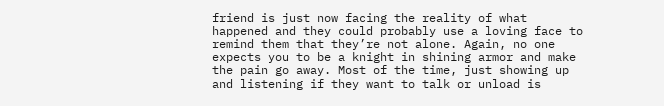friend is just now facing the reality of what happened and they could probably use a loving face to remind them that they’re not alone. Again, no one expects you to be a knight in shining armor and make the pain go away. Most of the time, just showing up and listening if they want to talk or unload is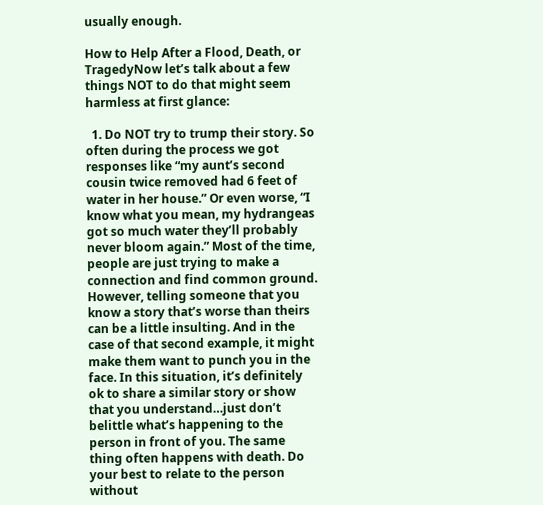usually enough.

How to Help After a Flood, Death, or TragedyNow let’s talk about a few things NOT to do that might seem harmless at first glance:

  1. Do NOT try to trump their story. So often during the process we got responses like “my aunt’s second cousin twice removed had 6 feet of water in her house.” Or even worse, “I know what you mean, my hydrangeas got so much water they’ll probably never bloom again.” Most of the time, people are just trying to make a connection and find common ground. However, telling someone that you know a story that’s worse than theirs can be a little insulting. And in the case of that second example, it might make them want to punch you in the face. In this situation, it’s definitely ok to share a similar story or show that you understand…just don’t belittle what’s happening to the person in front of you. The same thing often happens with death. Do your best to relate to the person without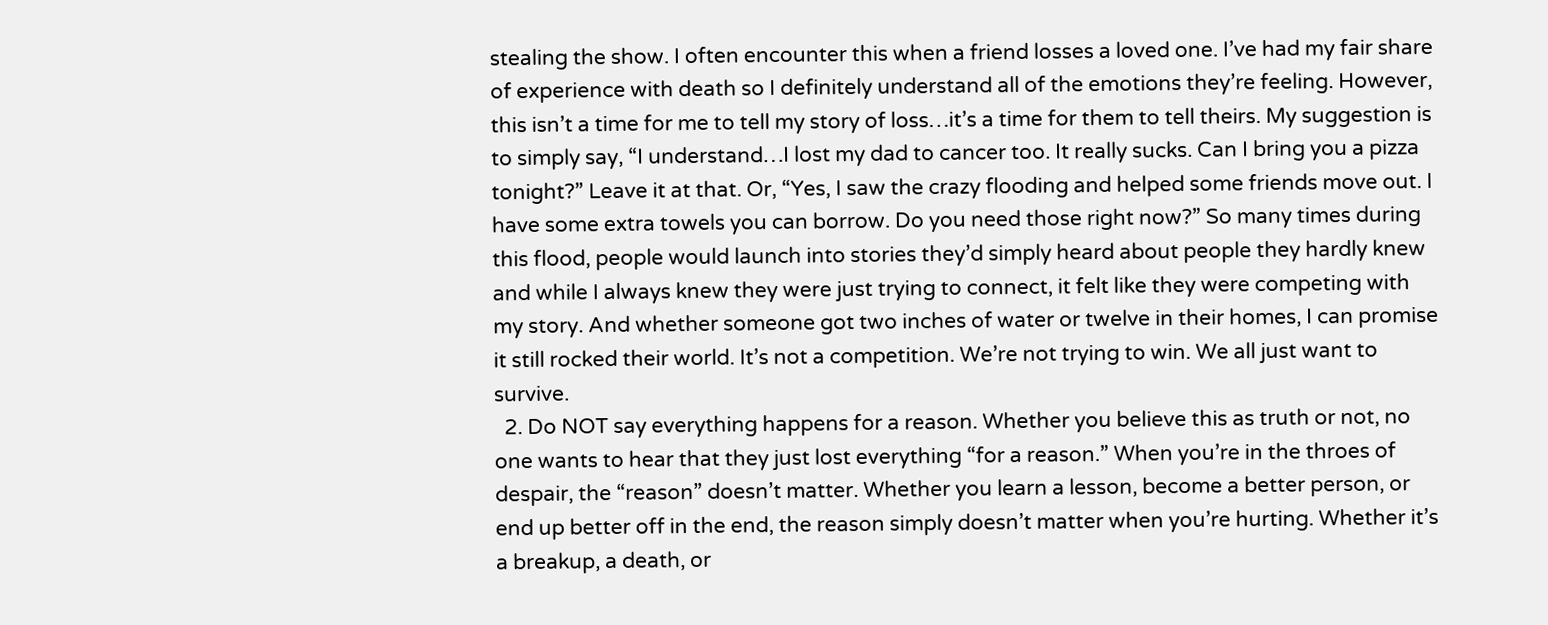stealing the show. I often encounter this when a friend losses a loved one. I’ve had my fair share of experience with death so I definitely understand all of the emotions they’re feeling. However, this isn’t a time for me to tell my story of loss…it’s a time for them to tell theirs. My suggestion is to simply say, “I understand…I lost my dad to cancer too. It really sucks. Can I bring you a pizza tonight?” Leave it at that. Or, “Yes, I saw the crazy flooding and helped some friends move out. I have some extra towels you can borrow. Do you need those right now?” So many times during this flood, people would launch into stories they’d simply heard about people they hardly knew and while I always knew they were just trying to connect, it felt like they were competing with my story. And whether someone got two inches of water or twelve in their homes, I can promise it still rocked their world. It’s not a competition. We’re not trying to win. We all just want to survive.
  2. Do NOT say everything happens for a reason. Whether you believe this as truth or not, no one wants to hear that they just lost everything “for a reason.” When you’re in the throes of despair, the “reason” doesn’t matter. Whether you learn a lesson, become a better person, or end up better off in the end, the reason simply doesn’t matter when you’re hurting. Whether it’s a breakup, a death, or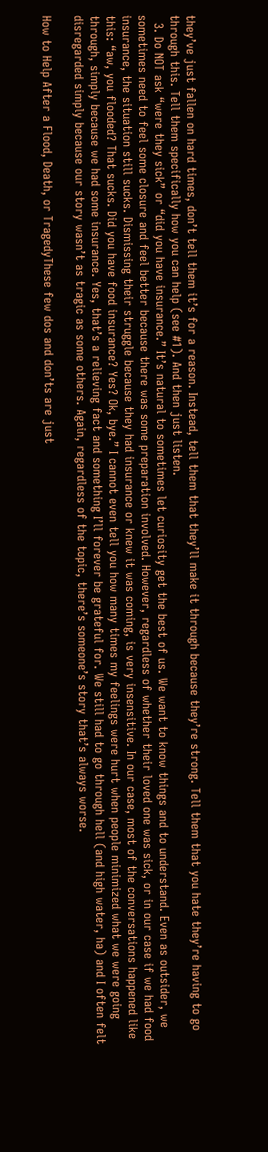they’ve just fallen on hard times, don’t tell them it’s for a reason. Instead, tell them that they’ll make it through because they’re strong. Tell them that you hate they’re having to go through this. Tell them specifically how you can help (see #1). And then just listen.
  3. Do NOT ask “were they sick” or “did you have insurance.” It’s natural to sometimes let curiosity get the best of us. We want to know things and to understand. Even as outsider, we sometimes need to feel some closure and feel better because there was some preparation involved. However, regardless of whether their loved one was sick, or in our case if we had food insurance, the situation still sucks. Dismissing their struggle because they had insurance or knew it was coming, is very insensitive. In our case, most of the conversations happened like this: “aw, you flooded? That sucks. Did you have food insurance? Yes? Ok, bye.” I cannot even tell you how many times my feelings were hurt when people minimized what we were going through, simply because we had some insurance. Yes, that’s a relieving fact and something I’ll forever be grateful for. We still had to go through hell (and high water, ha) and I often felt disregarded simply because our story wasn’t as tragic as some others. Again, regardless of the topic, there’s someone’s story that’s always worse.

How to Help After a Flood, Death, or TragedyThese few dos and don’ts are just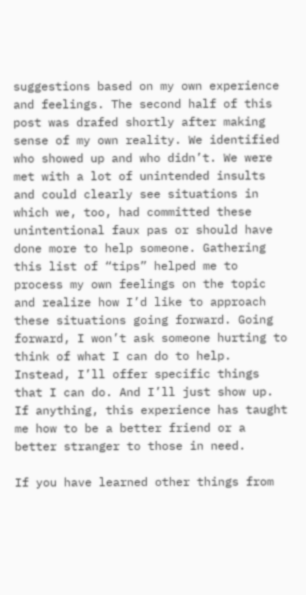suggestions based on my own experience and feelings. The second half of this post was drafed shortly after making sense of my own reality. We identified who showed up and who didn’t. We were met with a lot of unintended insults and could clearly see situations in which we, too, had committed these unintentional faux pas or should have done more to help someone. Gathering this list of “tips” helped me to process my own feelings on the topic and realize how I’d like to approach these situations going forward. Going forward, I won’t ask someone hurting to think of what I can do to help. Instead, I’ll offer specific things that I can do. And I’ll just show up. If anything, this experience has taught me how to be a better friend or a better stranger to those in need.

If you have learned other things from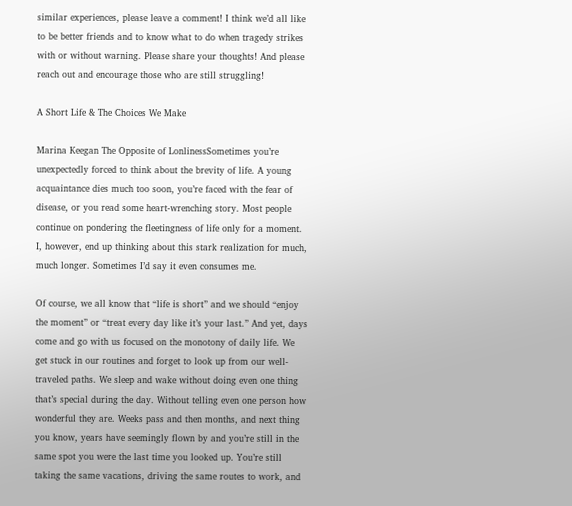similar experiences, please leave a comment! I think we’d all like to be better friends and to know what to do when tragedy strikes with or without warning. Please share your thoughts! And please reach out and encourage those who are still struggling!

A Short Life & The Choices We Make

Marina Keegan The Opposite of LonlinessSometimes you’re unexpectedly forced to think about the brevity of life. A young acquaintance dies much too soon, you’re faced with the fear of disease, or you read some heart-wrenching story. Most people continue on pondering the fleetingness of life only for a moment. I, however, end up thinking about this stark realization for much, much longer. Sometimes I’d say it even consumes me.

Of course, we all know that “life is short” and we should “enjoy the moment” or “treat every day like it’s your last.” And yet, days come and go with us focused on the monotony of daily life. We get stuck in our routines and forget to look up from our well-traveled paths. We sleep and wake without doing even one thing that’s special during the day. Without telling even one person how wonderful they are. Weeks pass and then months, and next thing you know, years have seemingly flown by and you’re still in the same spot you were the last time you looked up. You’re still taking the same vacations, driving the same routes to work, and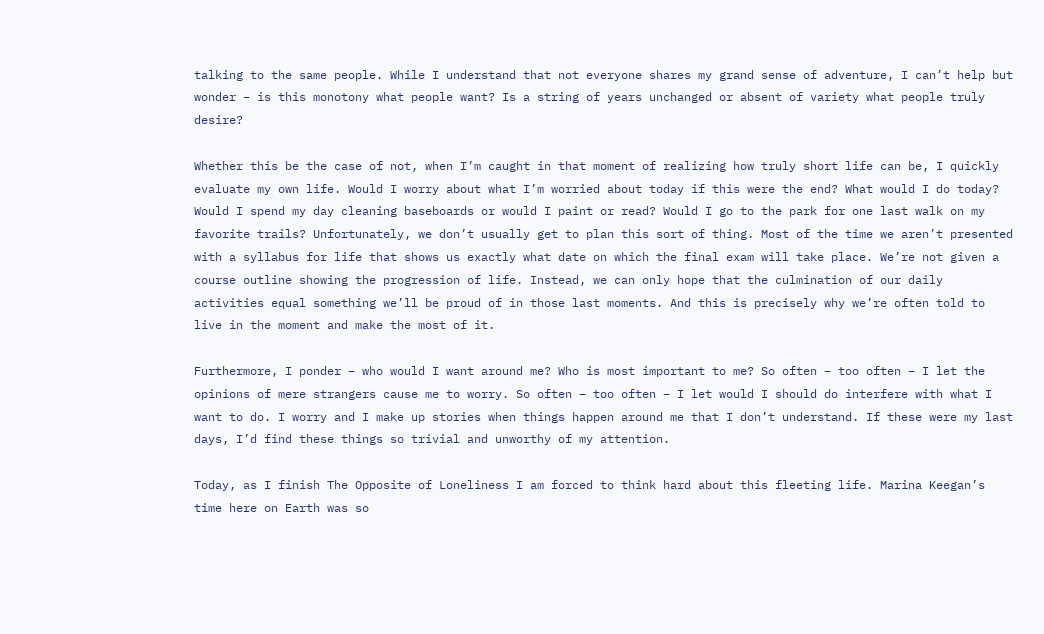talking to the same people. While I understand that not everyone shares my grand sense of adventure, I can’t help but wonder – is this monotony what people want? Is a string of years unchanged or absent of variety what people truly desire?

Whether this be the case of not, when I’m caught in that moment of realizing how truly short life can be, I quickly evaluate my own life. Would I worry about what I’m worried about today if this were the end? What would I do today? Would I spend my day cleaning baseboards or would I paint or read? Would I go to the park for one last walk on my favorite trails? Unfortunately, we don’t usually get to plan this sort of thing. Most of the time we aren’t presented with a syllabus for life that shows us exactly what date on which the final exam will take place. We’re not given a course outline showing the progression of life. Instead, we can only hope that the culmination of our daily activities equal something we’ll be proud of in those last moments. And this is precisely why we’re often told to live in the moment and make the most of it.

Furthermore, I ponder – who would I want around me? Who is most important to me? So often – too often – I let the opinions of mere strangers cause me to worry. So often – too often – I let would I should do interfere with what I want to do. I worry and I make up stories when things happen around me that I don’t understand. If these were my last days, I’d find these things so trivial and unworthy of my attention.

Today, as I finish The Opposite of Loneliness I am forced to think hard about this fleeting life. Marina Keegan’s time here on Earth was so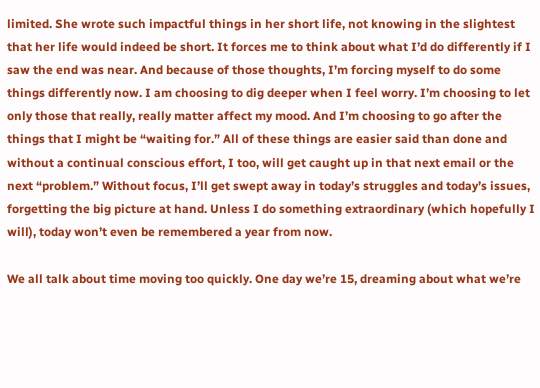limited. She wrote such impactful things in her short life, not knowing in the slightest that her life would indeed be short. It forces me to think about what I’d do differently if I saw the end was near. And because of those thoughts, I’m forcing myself to do some things differently now. I am choosing to dig deeper when I feel worry. I’m choosing to let only those that really, really matter affect my mood. And I’m choosing to go after the things that I might be “waiting for.” All of these things are easier said than done and without a continual conscious effort, I too, will get caught up in that next email or the next “problem.” Without focus, I’ll get swept away in today’s struggles and today’s issues, forgetting the big picture at hand. Unless I do something extraordinary (which hopefully I will), today won’t even be remembered a year from now.

We all talk about time moving too quickly. One day we’re 15, dreaming about what we’re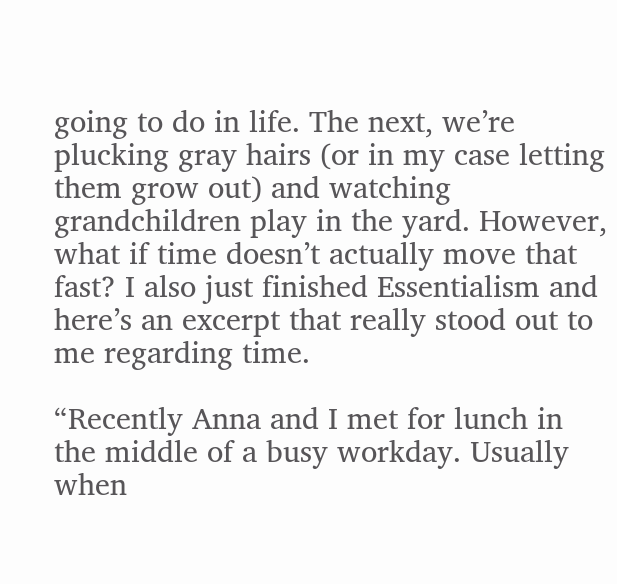going to do in life. The next, we’re plucking gray hairs (or in my case letting them grow out) and watching grandchildren play in the yard. However, what if time doesn’t actually move that fast? I also just finished Essentialism and here’s an excerpt that really stood out to me regarding time.

“Recently Anna and I met for lunch in the middle of a busy workday. Usually when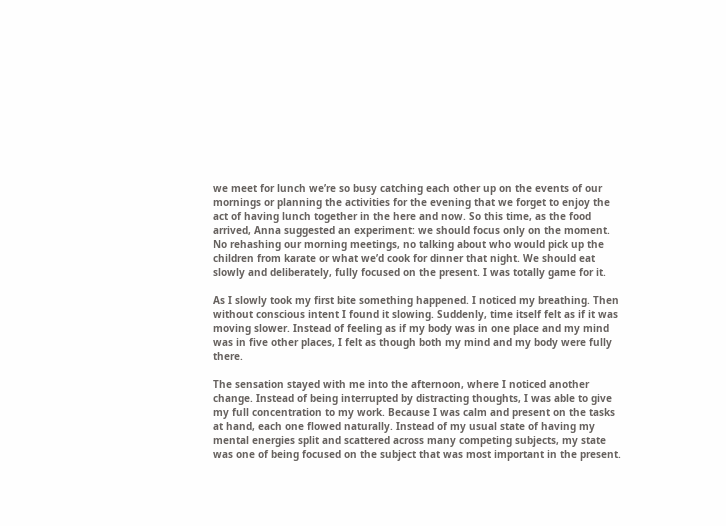we meet for lunch we’re so busy catching each other up on the events of our mornings or planning the activities for the evening that we forget to enjoy the act of having lunch together in the here and now. So this time, as the food arrived, Anna suggested an experiment: we should focus only on the moment. No rehashing our morning meetings, no talking about who would pick up the children from karate or what we’d cook for dinner that night. We should eat slowly and deliberately, fully focused on the present. I was totally game for it.

As I slowly took my first bite something happened. I noticed my breathing. Then without conscious intent I found it slowing. Suddenly, time itself felt as if it was moving slower. Instead of feeling as if my body was in one place and my mind was in five other places, I felt as though both my mind and my body were fully there.

The sensation stayed with me into the afternoon, where I noticed another change. Instead of being interrupted by distracting thoughts, I was able to give my full concentration to my work. Because I was calm and present on the tasks at hand, each one flowed naturally. Instead of my usual state of having my mental energies split and scattered across many competing subjects, my state was one of being focused on the subject that was most important in the present.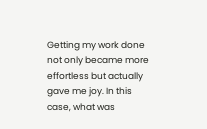Getting my work done not only became more effortless but actually gave me joy. In this case, what was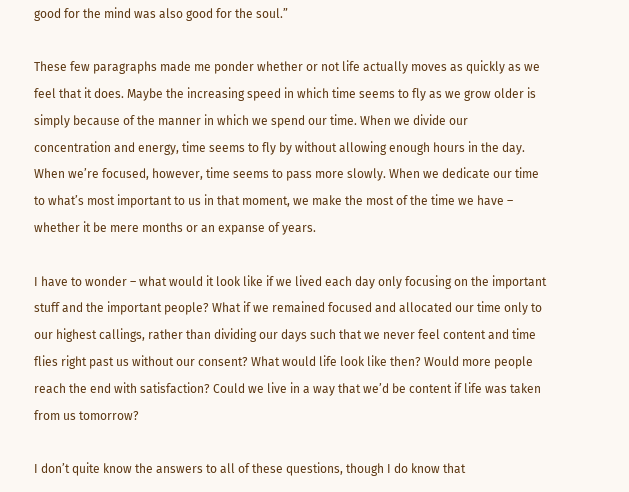good for the mind was also good for the soul.”

These few paragraphs made me ponder whether or not life actually moves as quickly as we feel that it does. Maybe the increasing speed in which time seems to fly as we grow older is simply because of the manner in which we spend our time. When we divide our concentration and energy, time seems to fly by without allowing enough hours in the day. When we’re focused, however, time seems to pass more slowly. When we dedicate our time to what’s most important to us in that moment, we make the most of the time we have – whether it be mere months or an expanse of years.

I have to wonder – what would it look like if we lived each day only focusing on the important stuff and the important people? What if we remained focused and allocated our time only to our highest callings, rather than dividing our days such that we never feel content and time flies right past us without our consent? What would life look like then? Would more people reach the end with satisfaction? Could we live in a way that we’d be content if life was taken from us tomorrow?

I don’t quite know the answers to all of these questions, though I do know that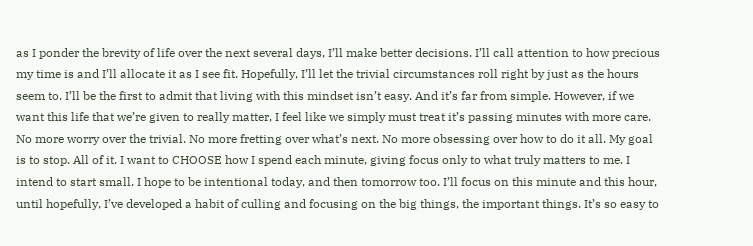as I ponder the brevity of life over the next several days, I’ll make better decisions. I’ll call attention to how precious my time is and I’ll allocate it as I see fit. Hopefully, I’ll let the trivial circumstances roll right by just as the hours seem to. I’ll be the first to admit that living with this mindset isn’t easy. And it’s far from simple. However, if we want this life that we’re given to really matter, I feel like we simply must treat it’s passing minutes with more care. No more worry over the trivial. No more fretting over what’s next. No more obsessing over how to do it all. My goal is to stop. All of it. I want to CHOOSE how I spend each minute, giving focus only to what truly matters to me. I intend to start small. I hope to be intentional today, and then tomorrow too. I’ll focus on this minute and this hour, until hopefully, I’ve developed a habit of culling and focusing on the big things, the important things. It’s so easy to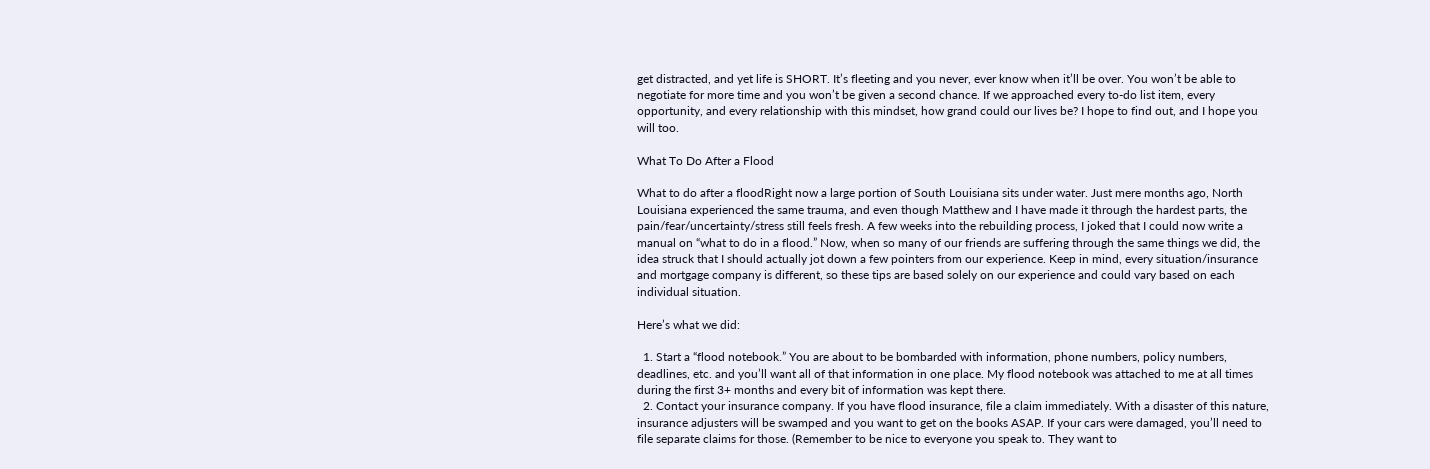get distracted, and yet life is SHORT. It’s fleeting and you never, ever know when it’ll be over. You won’t be able to negotiate for more time and you won’t be given a second chance. If we approached every to-do list item, every opportunity, and every relationship with this mindset, how grand could our lives be? I hope to find out, and I hope you will too.

What To Do After a Flood

What to do after a floodRight now a large portion of South Louisiana sits under water. Just mere months ago, North Louisiana experienced the same trauma, and even though Matthew and I have made it through the hardest parts, the pain/fear/uncertainty/stress still feels fresh. A few weeks into the rebuilding process, I joked that I could now write a manual on “what to do in a flood.” Now, when so many of our friends are suffering through the same things we did, the idea struck that I should actually jot down a few pointers from our experience. Keep in mind, every situation/insurance and mortgage company is different, so these tips are based solely on our experience and could vary based on each individual situation.

Here’s what we did:

  1. Start a “flood notebook.” You are about to be bombarded with information, phone numbers, policy numbers, deadlines, etc. and you’ll want all of that information in one place. My flood notebook was attached to me at all times during the first 3+ months and every bit of information was kept there.
  2. Contact your insurance company. If you have flood insurance, file a claim immediately. With a disaster of this nature, insurance adjusters will be swamped and you want to get on the books ASAP. If your cars were damaged, you’ll need to file separate claims for those. (Remember to be nice to everyone you speak to. They want to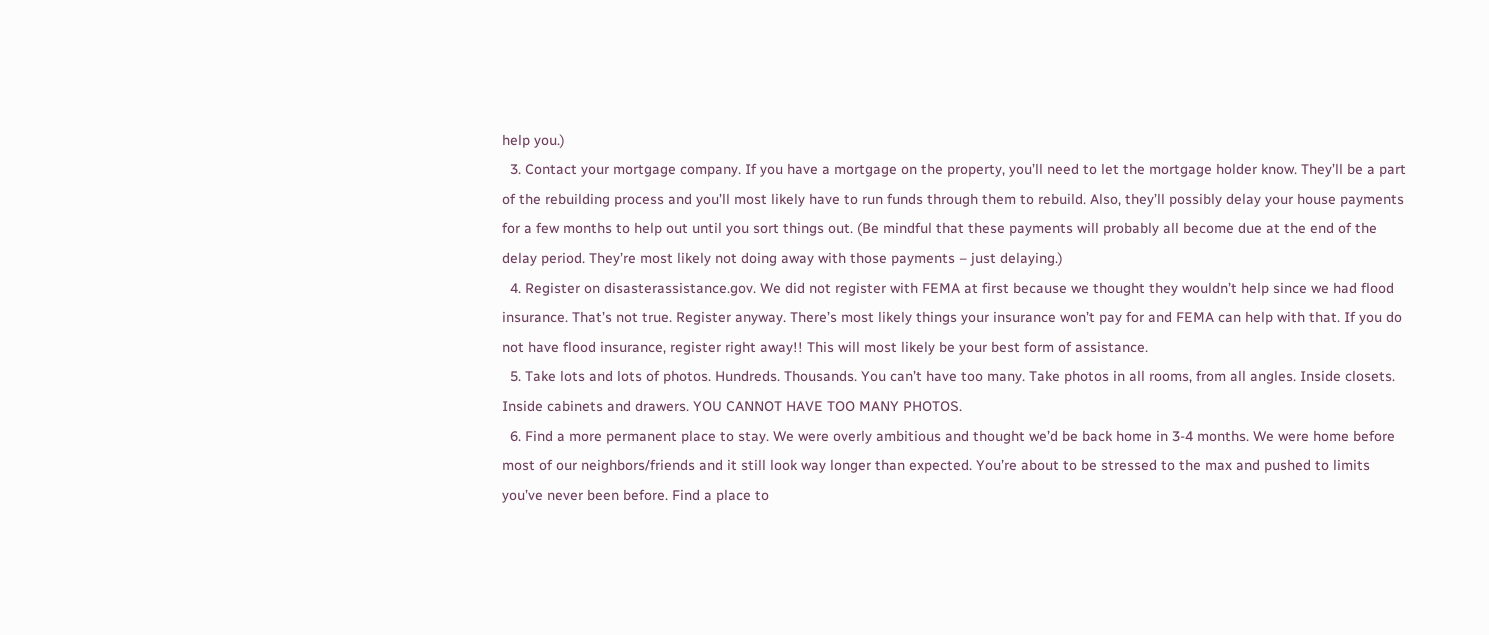help you.)
  3. Contact your mortgage company. If you have a mortgage on the property, you’ll need to let the mortgage holder know. They’ll be a part of the rebuilding process and you’ll most likely have to run funds through them to rebuild. Also, they’ll possibly delay your house payments for a few months to help out until you sort things out. (Be mindful that these payments will probably all become due at the end of the delay period. They’re most likely not doing away with those payments – just delaying.)
  4. Register on disasterassistance.gov. We did not register with FEMA at first because we thought they wouldn’t help since we had flood insurance. That’s not true. Register anyway. There’s most likely things your insurance won’t pay for and FEMA can help with that. If you do not have flood insurance, register right away!! This will most likely be your best form of assistance.
  5. Take lots and lots of photos. Hundreds. Thousands. You can’t have too many. Take photos in all rooms, from all angles. Inside closets. Inside cabinets and drawers. YOU CANNOT HAVE TOO MANY PHOTOS.
  6. Find a more permanent place to stay. We were overly ambitious and thought we’d be back home in 3-4 months. We were home before most of our neighbors/friends and it still look way longer than expected. You’re about to be stressed to the max and pushed to limits you’ve never been before. Find a place to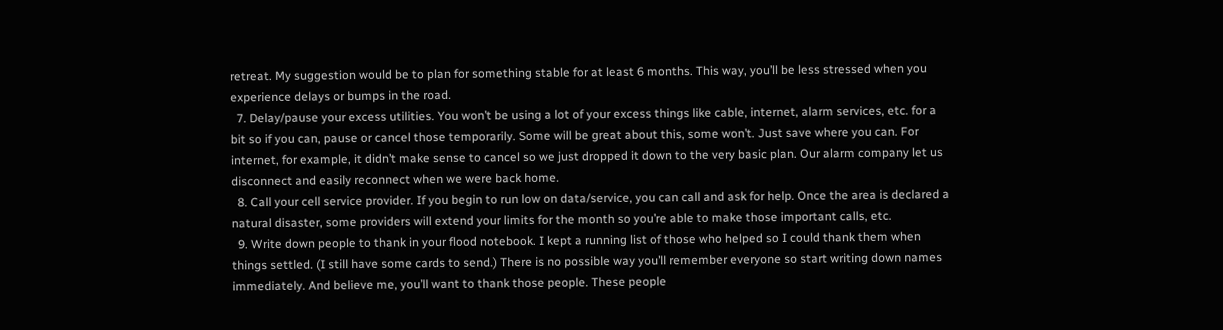retreat. My suggestion would be to plan for something stable for at least 6 months. This way, you’ll be less stressed when you experience delays or bumps in the road.
  7. Delay/pause your excess utilities. You won’t be using a lot of your excess things like cable, internet, alarm services, etc. for a bit so if you can, pause or cancel those temporarily. Some will be great about this, some won’t. Just save where you can. For internet, for example, it didn’t make sense to cancel so we just dropped it down to the very basic plan. Our alarm company let us disconnect and easily reconnect when we were back home.
  8. Call your cell service provider. If you begin to run low on data/service, you can call and ask for help. Once the area is declared a natural disaster, some providers will extend your limits for the month so you’re able to make those important calls, etc.
  9. Write down people to thank in your flood notebook. I kept a running list of those who helped so I could thank them when things settled. (I still have some cards to send.) There is no possible way you’ll remember everyone so start writing down names immediately. And believe me, you’ll want to thank those people. These people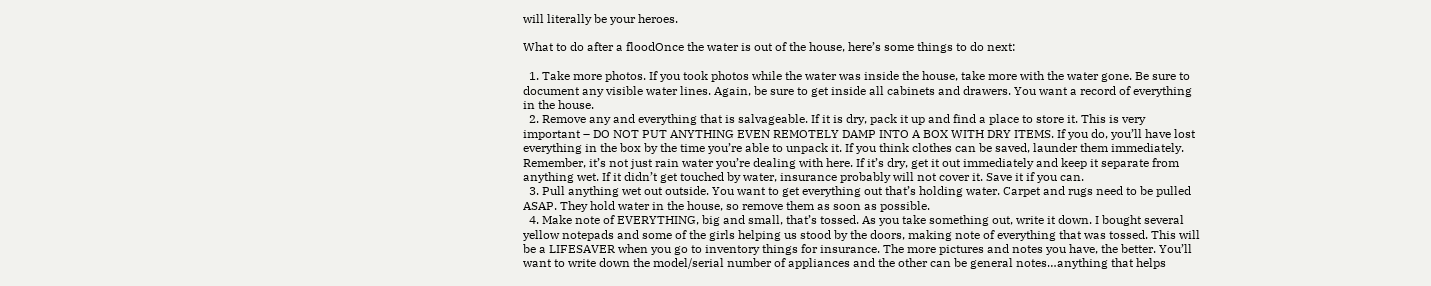will literally be your heroes.

What to do after a floodOnce the water is out of the house, here’s some things to do next:

  1. Take more photos. If you took photos while the water was inside the house, take more with the water gone. Be sure to document any visible water lines. Again, be sure to get inside all cabinets and drawers. You want a record of everything in the house.
  2. Remove any and everything that is salvageable. If it is dry, pack it up and find a place to store it. This is very important – DO NOT PUT ANYTHING EVEN REMOTELY DAMP INTO A BOX WITH DRY ITEMS. If you do, you’ll have lost everything in the box by the time you’re able to unpack it. If you think clothes can be saved, launder them immediately. Remember, it’s not just rain water you’re dealing with here. If it’s dry, get it out immediately and keep it separate from anything wet. If it didn’t get touched by water, insurance probably will not cover it. Save it if you can.
  3. Pull anything wet out outside. You want to get everything out that’s holding water. Carpet and rugs need to be pulled ASAP. They hold water in the house, so remove them as soon as possible.
  4. Make note of EVERYTHING, big and small, that’s tossed. As you take something out, write it down. I bought several yellow notepads and some of the girls helping us stood by the doors, making note of everything that was tossed. This will be a LIFESAVER when you go to inventory things for insurance. The more pictures and notes you have, the better. You’ll want to write down the model/serial number of appliances and the other can be general notes…anything that helps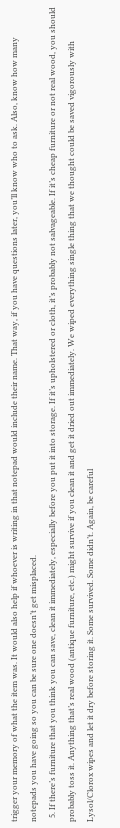trigger your memory of what the item was. It would also help if whoever is writing in that notepad would include their name. That way, if you have questions later, you’ll know who to ask. Also, know how many notepads you have going so you can be sure one doesn’t get misplaced.
  5. If there’s furniture that you think you can save, clean it immediately, especially before you put it into storage. If it’s upholstered or cloth, it’s probably not salvageable. If it’s cheap furniture or not real wood, you should probably toss it. Anything that’s real wood (antique furniture, etc.) might survive if you clean it and get it dried out immediately. We wiped everything single thing that we thought could be saved vigorously with Lysol/Clorox wipes and let it dry before storing it. Some survived. Some didn’t. Again, be careful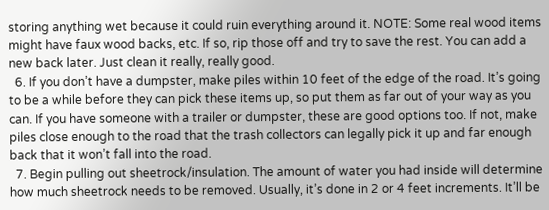storing anything wet because it could ruin everything around it. NOTE: Some real wood items might have faux wood backs, etc. If so, rip those off and try to save the rest. You can add a new back later. Just clean it really, really good.
  6. If you don’t have a dumpster, make piles within 10 feet of the edge of the road. It’s going to be a while before they can pick these items up, so put them as far out of your way as you can. If you have someone with a trailer or dumpster, these are good options too. If not, make piles close enough to the road that the trash collectors can legally pick it up and far enough back that it won’t fall into the road.
  7. Begin pulling out sheetrock/insulation. The amount of water you had inside will determine how much sheetrock needs to be removed. Usually, it’s done in 2 or 4 feet increments. It’ll be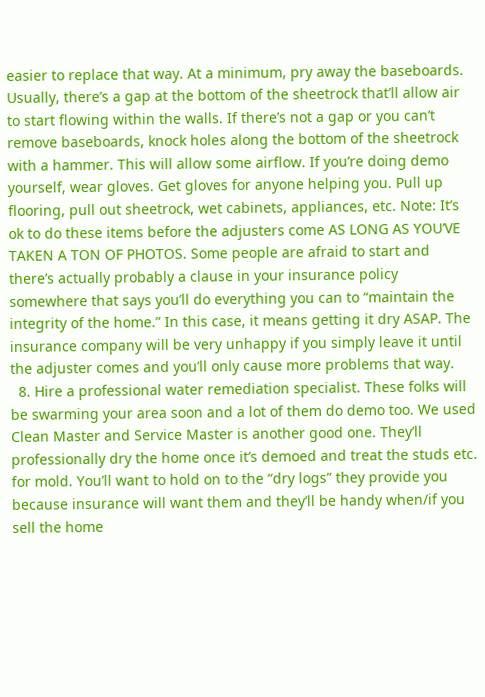easier to replace that way. At a minimum, pry away the baseboards. Usually, there’s a gap at the bottom of the sheetrock that’ll allow air to start flowing within the walls. If there’s not a gap or you can’t remove baseboards, knock holes along the bottom of the sheetrock with a hammer. This will allow some airflow. If you’re doing demo yourself, wear gloves. Get gloves for anyone helping you. Pull up flooring, pull out sheetrock, wet cabinets, appliances, etc. Note: It’s ok to do these items before the adjusters come AS LONG AS YOU’VE TAKEN A TON OF PHOTOS. Some people are afraid to start and there’s actually probably a clause in your insurance policy somewhere that says you’ll do everything you can to “maintain the integrity of the home.” In this case, it means getting it dry ASAP. The insurance company will be very unhappy if you simply leave it until the adjuster comes and you’ll only cause more problems that way.
  8. Hire a professional water remediation specialist. These folks will be swarming your area soon and a lot of them do demo too. We used Clean Master and Service Master is another good one. They’ll professionally dry the home once it’s demoed and treat the studs etc. for mold. You’ll want to hold on to the “dry logs” they provide you because insurance will want them and they’ll be handy when/if you sell the home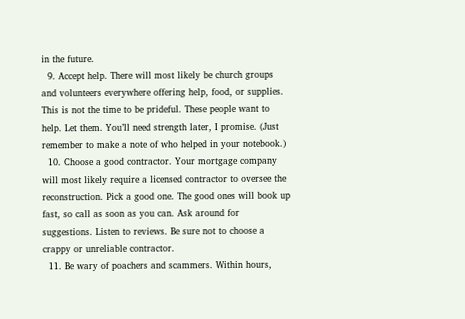in the future.
  9. Accept help. There will most likely be church groups and volunteers everywhere offering help, food, or supplies. This is not the time to be prideful. These people want to help. Let them. You’ll need strength later, I promise. (Just remember to make a note of who helped in your notebook.)
  10. Choose a good contractor. Your mortgage company will most likely require a licensed contractor to oversee the reconstruction. Pick a good one. The good ones will book up fast, so call as soon as you can. Ask around for suggestions. Listen to reviews. Be sure not to choose a crappy or unreliable contractor.
  11. Be wary of poachers and scammers. Within hours,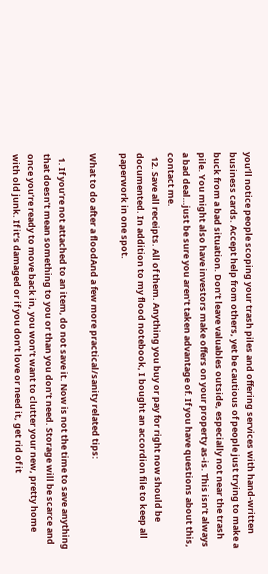you’ll notice people scoping your trash piles and offering services with hand-written business cards. Accept help from others, yet be cautious of people just trying to make a buck from a bad situation. Don’t leave valuables outside, especially not near the trash pile. You might also have investors make offers on your property as-is. This isn’t always a bad deal…just be sure you aren’t taken advantage of. If you have questions about this, contact me.
  12. Save all receipts. All of them. Anything you buy or pay for right now should be documented. In addition to my flood notebook, I bought an accordion file to keep all paperwork in one spot.

What to do after a floodAnd a few more practical/sanity related tips:

  1. If you’re not attached to an item, do not save it. Now is not the time to save anything that doesn’t mean something to you or than you don’t need. Storage will be scarce and once you’re ready to move back in, you won’t want to clutter your new, pretty home with old junk. If it’s damaged or if you don’t love or need it, get rid of it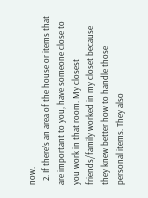now.
  2. If there’s an area of the house or items that are important to you, have someone close to you work in that room. My closest friends/family worked in my closet because they knew better how to handle those personal items. They also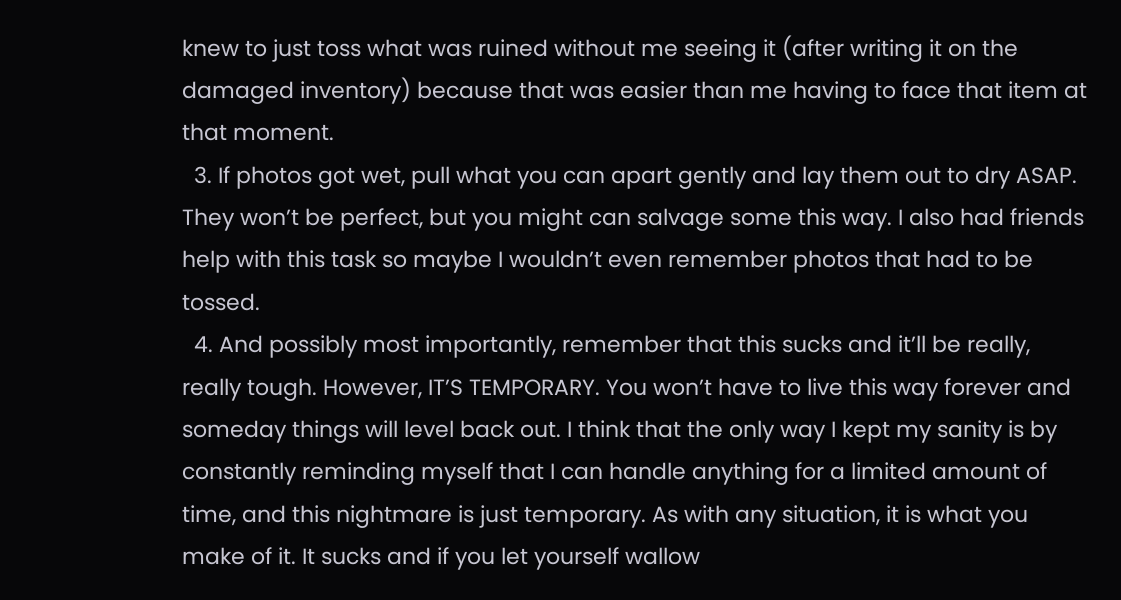knew to just toss what was ruined without me seeing it (after writing it on the damaged inventory) because that was easier than me having to face that item at that moment.
  3. If photos got wet, pull what you can apart gently and lay them out to dry ASAP. They won’t be perfect, but you might can salvage some this way. I also had friends help with this task so maybe I wouldn’t even remember photos that had to be tossed.
  4. And possibly most importantly, remember that this sucks and it’ll be really, really tough. However, IT’S TEMPORARY. You won’t have to live this way forever and someday things will level back out. I think that the only way I kept my sanity is by constantly reminding myself that I can handle anything for a limited amount of time, and this nightmare is just temporary. As with any situation, it is what you make of it. It sucks and if you let yourself wallow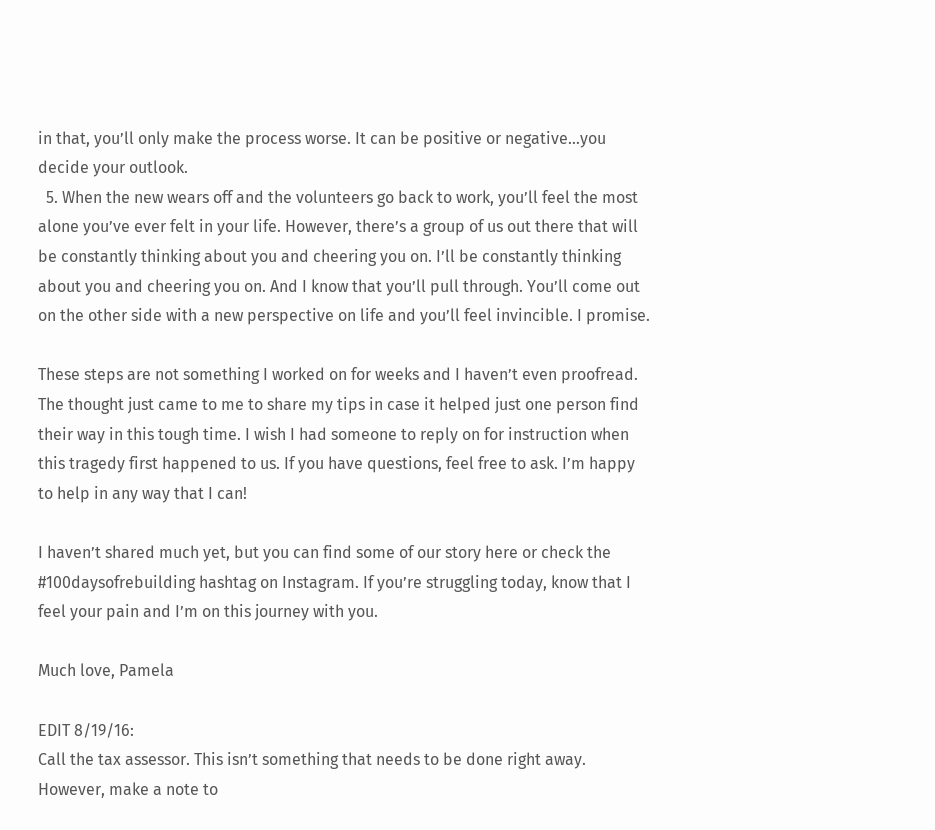in that, you’ll only make the process worse. It can be positive or negative…you decide your outlook.
  5. When the new wears off and the volunteers go back to work, you’ll feel the most alone you’ve ever felt in your life. However, there’s a group of us out there that will be constantly thinking about you and cheering you on. I’ll be constantly thinking about you and cheering you on. And I know that you’ll pull through. You’ll come out on the other side with a new perspective on life and you’ll feel invincible. I promise.

These steps are not something I worked on for weeks and I haven’t even proofread. The thought just came to me to share my tips in case it helped just one person find their way in this tough time. I wish I had someone to reply on for instruction when this tragedy first happened to us. If you have questions, feel free to ask. I’m happy to help in any way that I can!

I haven’t shared much yet, but you can find some of our story here or check the #100daysofrebuilding hashtag on Instagram. If you’re struggling today, know that I feel your pain and I’m on this journey with you.

Much love, Pamela

EDIT 8/19/16:
Call the tax assessor. This isn’t something that needs to be done right away. However, make a note to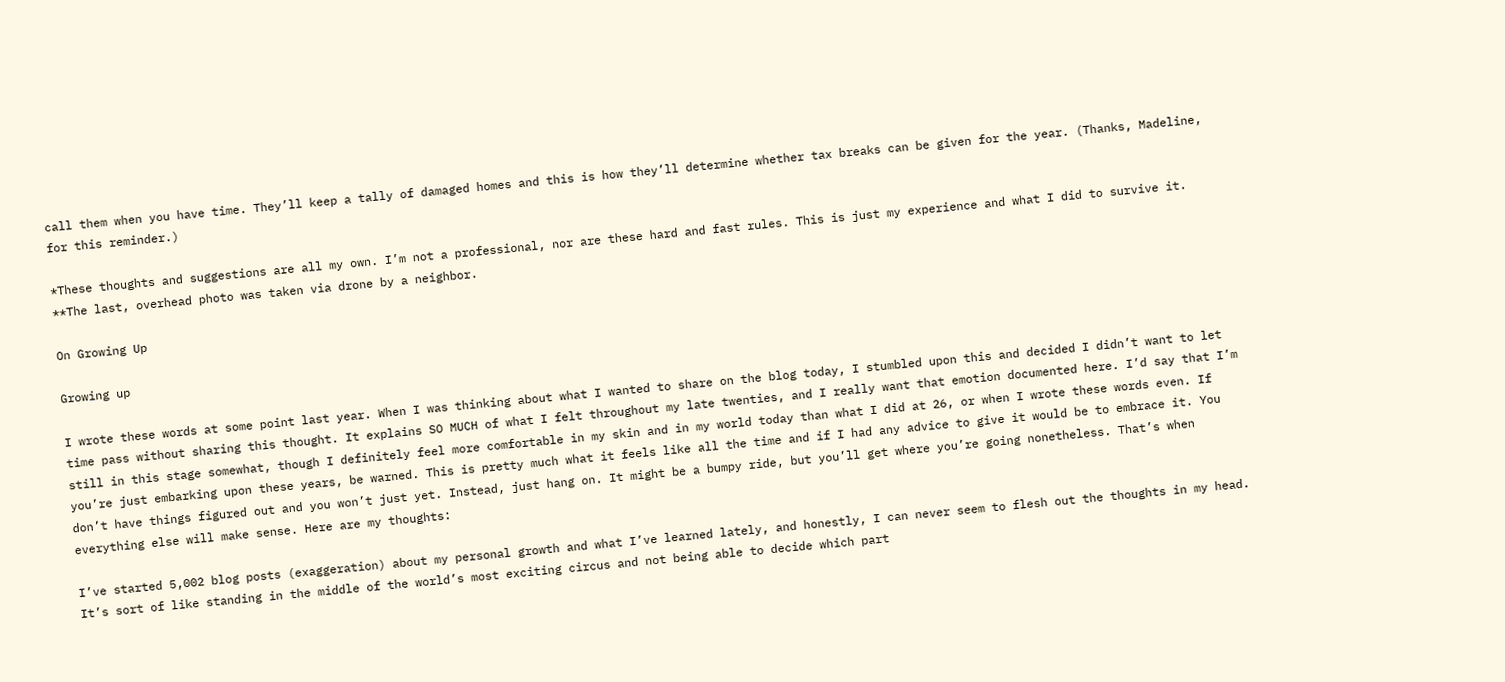call them when you have time. They’ll keep a tally of damaged homes and this is how they’ll determine whether tax breaks can be given for the year. (Thanks, Madeline, for this reminder.)

*These thoughts and suggestions are all my own. I’m not a professional, nor are these hard and fast rules. This is just my experience and what I did to survive it.
**The last, overhead photo was taken via drone by a neighbor.

On Growing Up

Growing up

I wrote these words at some point last year. When I was thinking about what I wanted to share on the blog today, I stumbled upon this and decided I didn’t want to let time pass without sharing this thought. It explains SO MUCH of what I felt throughout my late twenties, and I really want that emotion documented here. I’d say that I’m still in this stage somewhat, though I definitely feel more comfortable in my skin and in my world today than what I did at 26, or when I wrote these words even. If you’re just embarking upon these years, be warned. This is pretty much what it feels like all the time and if I had any advice to give it would be to embrace it. You don’t have things figured out and you won’t just yet. Instead, just hang on. It might be a bumpy ride, but you’ll get where you’re going nonetheless. That’s when everything else will make sense. Here are my thoughts:

I’ve started 5,002 blog posts (exaggeration) about my personal growth and what I’ve learned lately, and honestly, I can never seem to flesh out the thoughts in my head. It’s sort of like standing in the middle of the world’s most exciting circus and not being able to decide which part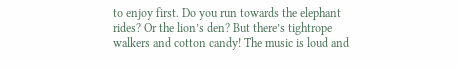to enjoy first. Do you run towards the elephant rides? Or the lion’s den? But there’s tightrope walkers and cotton candy! The music is loud and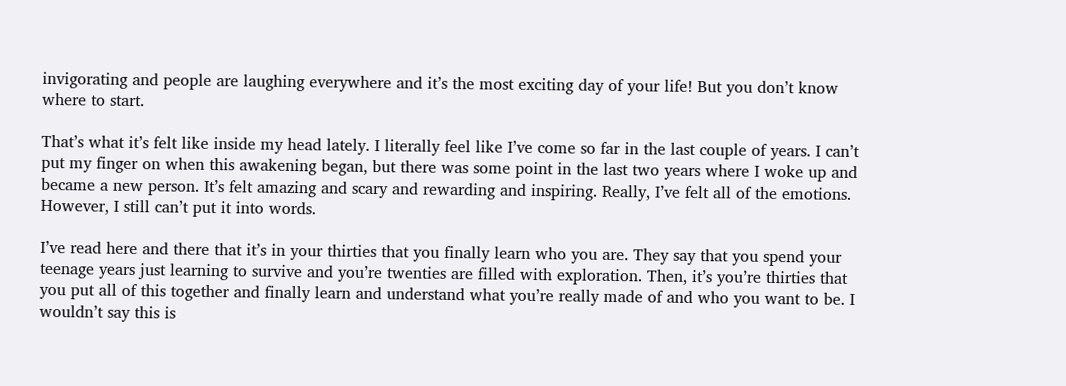invigorating and people are laughing everywhere and it’s the most exciting day of your life! But you don’t know where to start.

That’s what it’s felt like inside my head lately. I literally feel like I’ve come so far in the last couple of years. I can’t put my finger on when this awakening began, but there was some point in the last two years where I woke up and became a new person. It’s felt amazing and scary and rewarding and inspiring. Really, I’ve felt all of the emotions. However, I still can’t put it into words.

I’ve read here and there that it’s in your thirties that you finally learn who you are. They say that you spend your teenage years just learning to survive and you’re twenties are filled with exploration. Then, it’s you’re thirties that you put all of this together and finally learn and understand what you’re really made of and who you want to be. I wouldn’t say this is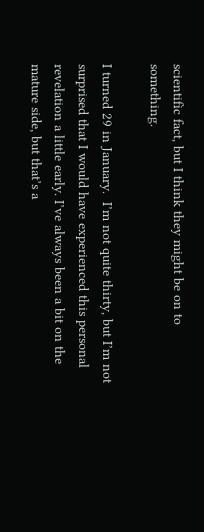scientific fact, but I think they might be on to something.

I turned 29 in January.  I’m not quite thirty, but I’m not surprised that I would have experienced this personal revelation a little early. I’ve always been a bit on the mature side, but that’s a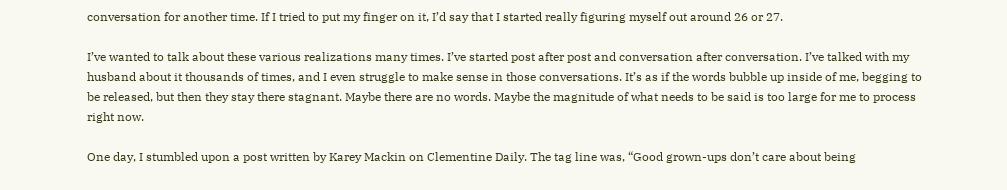conversation for another time. If I tried to put my finger on it, I’d say that I started really figuring myself out around 26 or 27.

I’ve wanted to talk about these various realizations many times. I’ve started post after post and conversation after conversation. I’ve talked with my husband about it thousands of times, and I even struggle to make sense in those conversations. It’s as if the words bubble up inside of me, begging to be released, but then they stay there stagnant. Maybe there are no words. Maybe the magnitude of what needs to be said is too large for me to process right now.

One day, I stumbled upon a post written by Karey Mackin on Clementine Daily. The tag line was, “Good grown-ups don’t care about being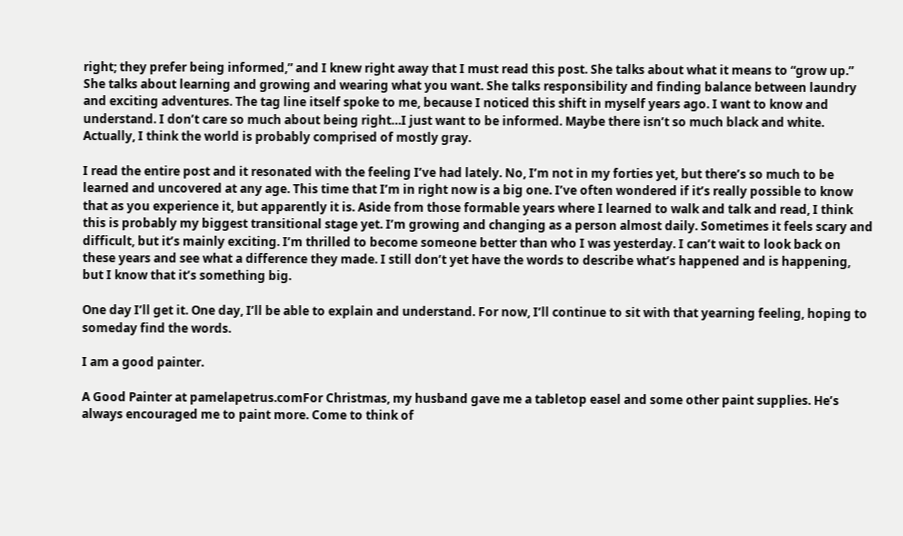right; they prefer being informed,” and I knew right away that I must read this post. She talks about what it means to “grow up.” She talks about learning and growing and wearing what you want. She talks responsibility and finding balance between laundry and exciting adventures. The tag line itself spoke to me, because I noticed this shift in myself years ago. I want to know and understand. I don’t care so much about being right…I just want to be informed. Maybe there isn’t so much black and white. Actually, I think the world is probably comprised of mostly gray.

I read the entire post and it resonated with the feeling I’ve had lately. No, I’m not in my forties yet, but there’s so much to be learned and uncovered at any age. This time that I’m in right now is a big one. I’ve often wondered if it’s really possible to know that as you experience it, but apparently it is. Aside from those formable years where I learned to walk and talk and read, I think this is probably my biggest transitional stage yet. I’m growing and changing as a person almost daily. Sometimes it feels scary and difficult, but it’s mainly exciting. I’m thrilled to become someone better than who I was yesterday. I can’t wait to look back on these years and see what a difference they made. I still don’t yet have the words to describe what’s happened and is happening, but I know that it’s something big.

One day I’ll get it. One day, I’ll be able to explain and understand. For now, I’ll continue to sit with that yearning feeling, hoping to someday find the words.

I am a good painter.

A Good Painter at pamelapetrus.comFor Christmas, my husband gave me a tabletop easel and some other paint supplies. He’s always encouraged me to paint more. Come to think of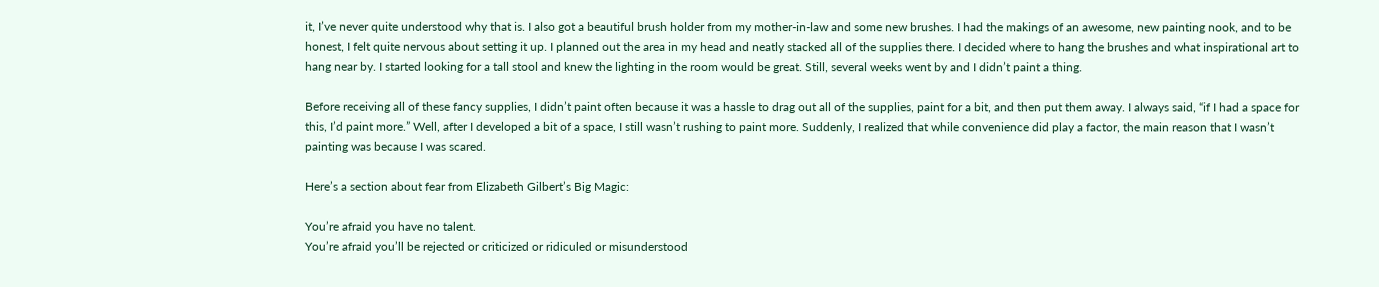it, I’ve never quite understood why that is. I also got a beautiful brush holder from my mother-in-law and some new brushes. I had the makings of an awesome, new painting nook, and to be honest, I felt quite nervous about setting it up. I planned out the area in my head and neatly stacked all of the supplies there. I decided where to hang the brushes and what inspirational art to hang near by. I started looking for a tall stool and knew the lighting in the room would be great. Still, several weeks went by and I didn’t paint a thing.

Before receiving all of these fancy supplies, I didn’t paint often because it was a hassle to drag out all of the supplies, paint for a bit, and then put them away. I always said, “if I had a space for this, I’d paint more.” Well, after I developed a bit of a space, I still wasn’t rushing to paint more. Suddenly, I realized that while convenience did play a factor, the main reason that I wasn’t painting was because I was scared.

Here’s a section about fear from Elizabeth Gilbert’s Big Magic:

You’re afraid you have no talent.
You’re afraid you’ll be rejected or criticized or ridiculed or misunderstood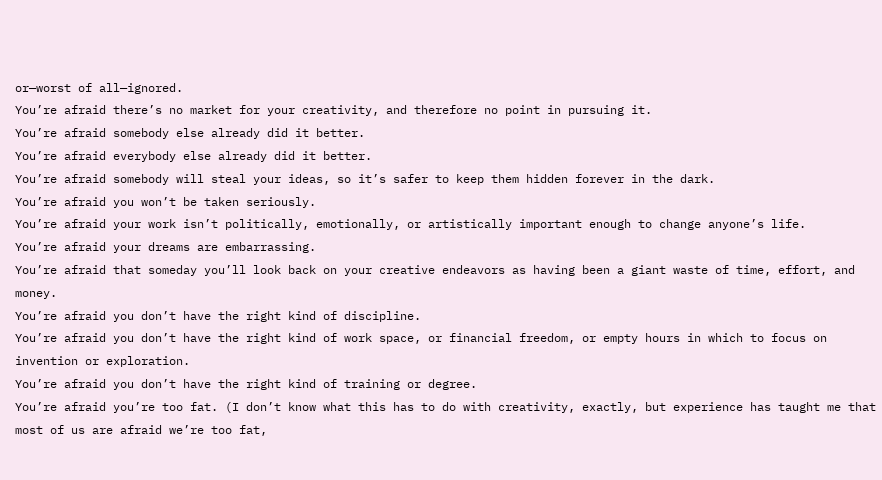or—worst of all—ignored.
You’re afraid there’s no market for your creativity, and therefore no point in pursuing it.
You’re afraid somebody else already did it better.
You’re afraid everybody else already did it better.
You’re afraid somebody will steal your ideas, so it’s safer to keep them hidden forever in the dark.
You’re afraid you won’t be taken seriously.
You’re afraid your work isn’t politically, emotionally, or artistically important enough to change anyone’s life.
You’re afraid your dreams are embarrassing.
You’re afraid that someday you’ll look back on your creative endeavors as having been a giant waste of time, effort, and money.
You’re afraid you don’t have the right kind of discipline.
You’re afraid you don’t have the right kind of work space, or financial freedom, or empty hours in which to focus on invention or exploration.
You’re afraid you don’t have the right kind of training or degree.
You’re afraid you’re too fat. (I don’t know what this has to do with creativity, exactly, but experience has taught me that most of us are afraid we’re too fat,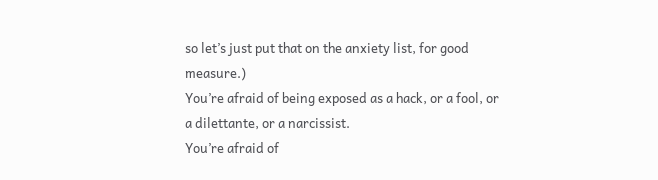so let’s just put that on the anxiety list, for good measure.)
You’re afraid of being exposed as a hack, or a fool, or a dilettante, or a narcissist.
You’re afraid of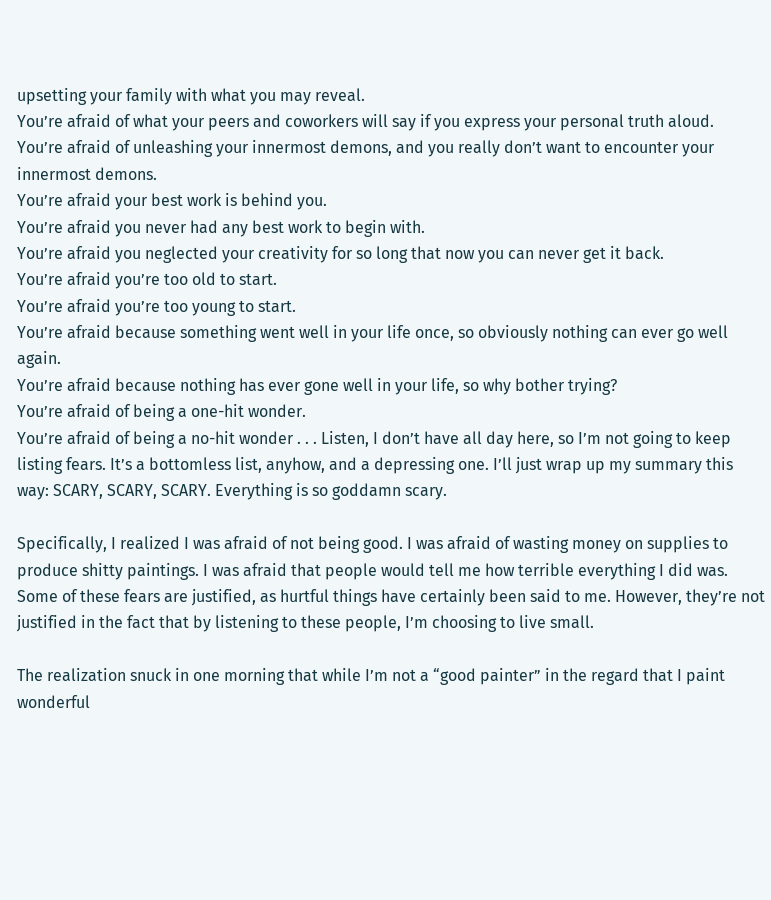upsetting your family with what you may reveal.
You’re afraid of what your peers and coworkers will say if you express your personal truth aloud.
You’re afraid of unleashing your innermost demons, and you really don’t want to encounter your innermost demons.
You’re afraid your best work is behind you.
You’re afraid you never had any best work to begin with.
You’re afraid you neglected your creativity for so long that now you can never get it back.
You’re afraid you’re too old to start.
You’re afraid you’re too young to start.
You’re afraid because something went well in your life once, so obviously nothing can ever go well again.
You’re afraid because nothing has ever gone well in your life, so why bother trying?
You’re afraid of being a one-hit wonder.
You’re afraid of being a no-hit wonder . . . Listen, I don’t have all day here, so I’m not going to keep listing fears. It’s a bottomless list, anyhow, and a depressing one. I’ll just wrap up my summary this way: SCARY, SCARY, SCARY. Everything is so goddamn scary.

Specifically, I realized I was afraid of not being good. I was afraid of wasting money on supplies to produce shitty paintings. I was afraid that people would tell me how terrible everything I did was. Some of these fears are justified, as hurtful things have certainly been said to me. However, they’re not justified in the fact that by listening to these people, I’m choosing to live small.

The realization snuck in one morning that while I’m not a “good painter” in the regard that I paint wonderful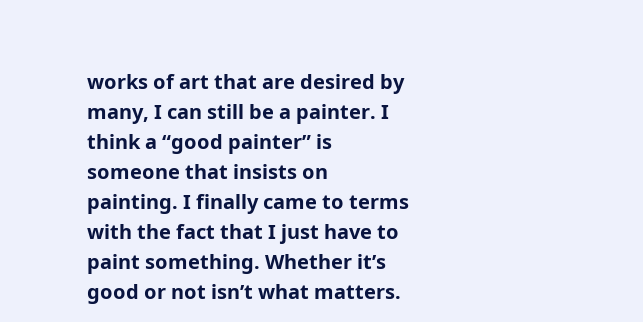works of art that are desired by many, I can still be a painter. I think a “good painter” is someone that insists on painting. I finally came to terms with the fact that I just have to paint something. Whether it’s good or not isn’t what matters.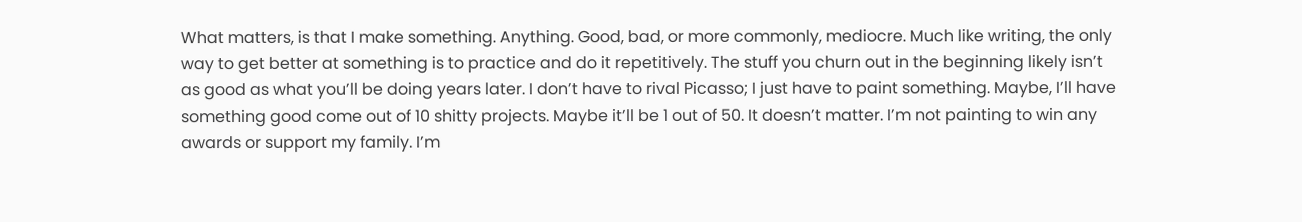What matters, is that I make something. Anything. Good, bad, or more commonly, mediocre. Much like writing, the only way to get better at something is to practice and do it repetitively. The stuff you churn out in the beginning likely isn’t as good as what you’ll be doing years later. I don’t have to rival Picasso; I just have to paint something. Maybe, I’ll have something good come out of 10 shitty projects. Maybe it’ll be 1 out of 50. It doesn’t matter. I’m not painting to win any awards or support my family. I’m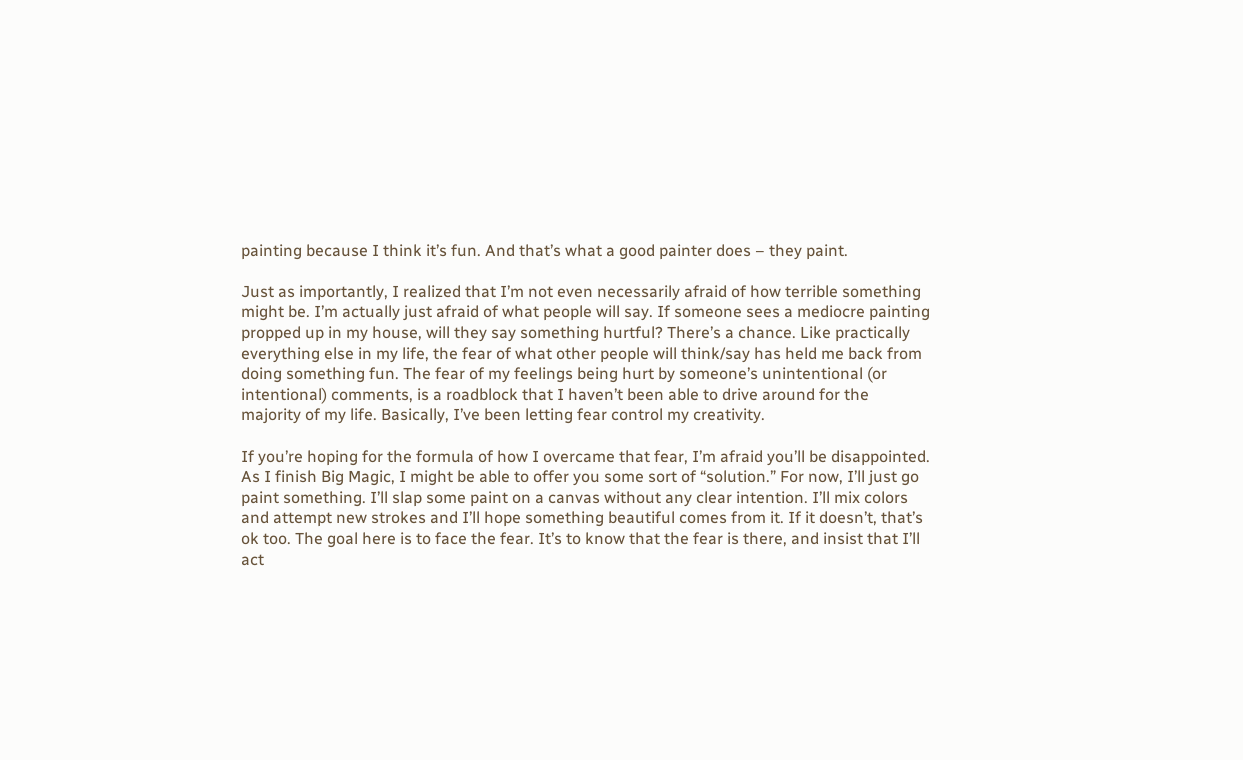painting because I think it’s fun. And that’s what a good painter does – they paint.

Just as importantly, I realized that I’m not even necessarily afraid of how terrible something might be. I’m actually just afraid of what people will say. If someone sees a mediocre painting propped up in my house, will they say something hurtful? There’s a chance. Like practically everything else in my life, the fear of what other people will think/say has held me back from doing something fun. The fear of my feelings being hurt by someone’s unintentional (or intentional) comments, is a roadblock that I haven’t been able to drive around for the majority of my life. Basically, I’ve been letting fear control my creativity.

If you’re hoping for the formula of how I overcame that fear, I’m afraid you’ll be disappointed. As I finish Big Magic, I might be able to offer you some sort of “solution.” For now, I’ll just go paint something. I’ll slap some paint on a canvas without any clear intention. I’ll mix colors and attempt new strokes and I’ll hope something beautiful comes from it. If it doesn’t, that’s ok too. The goal here is to face the fear. It’s to know that the fear is there, and insist that I’ll act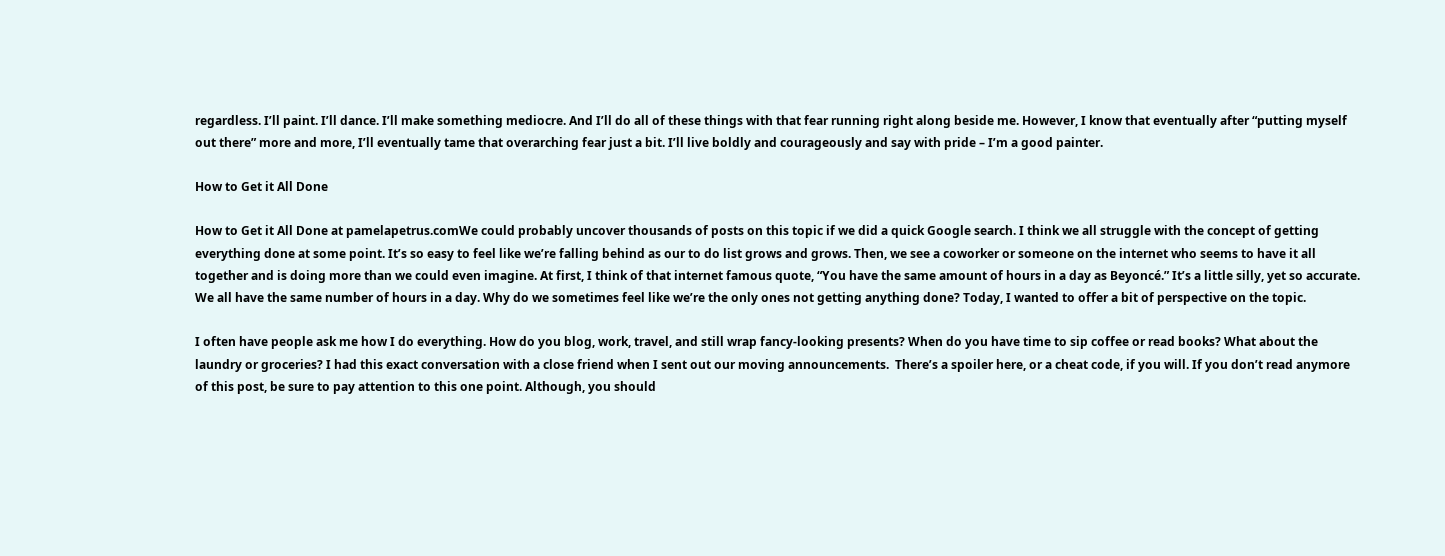regardless. I’ll paint. I’ll dance. I’ll make something mediocre. And I’ll do all of these things with that fear running right along beside me. However, I know that eventually after “putting myself out there” more and more, I’ll eventually tame that overarching fear just a bit. I’ll live boldly and courageously and say with pride – I’m a good painter.

How to Get it All Done

How to Get it All Done at pamelapetrus.comWe could probably uncover thousands of posts on this topic if we did a quick Google search. I think we all struggle with the concept of getting everything done at some point. It’s so easy to feel like we’re falling behind as our to do list grows and grows. Then, we see a coworker or someone on the internet who seems to have it all together and is doing more than we could even imagine. At first, I think of that internet famous quote, “You have the same amount of hours in a day as Beyoncé.” It’s a little silly, yet so accurate. We all have the same number of hours in a day. Why do we sometimes feel like we’re the only ones not getting anything done? Today, I wanted to offer a bit of perspective on the topic.

I often have people ask me how I do everything. How do you blog, work, travel, and still wrap fancy-looking presents? When do you have time to sip coffee or read books? What about the laundry or groceries? I had this exact conversation with a close friend when I sent out our moving announcements.  There’s a spoiler here, or a cheat code, if you will. If you don’t read anymore of this post, be sure to pay attention to this one point. Although, you should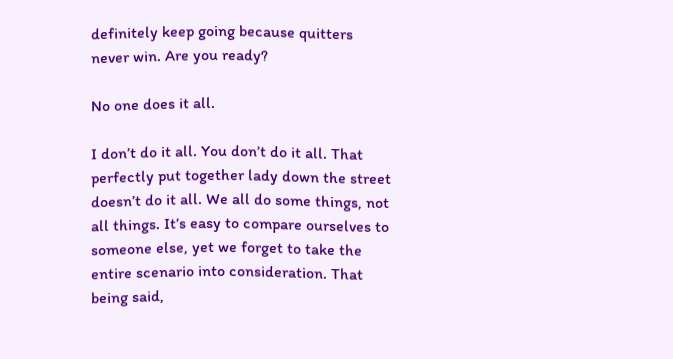definitely keep going because quitters never win. Are you ready?

No one does it all.

I don’t do it all. You don’t do it all. That perfectly put together lady down the street doesn’t do it all. We all do some things, not all things. It’s easy to compare ourselves to someone else, yet we forget to take the entire scenario into consideration. That being said,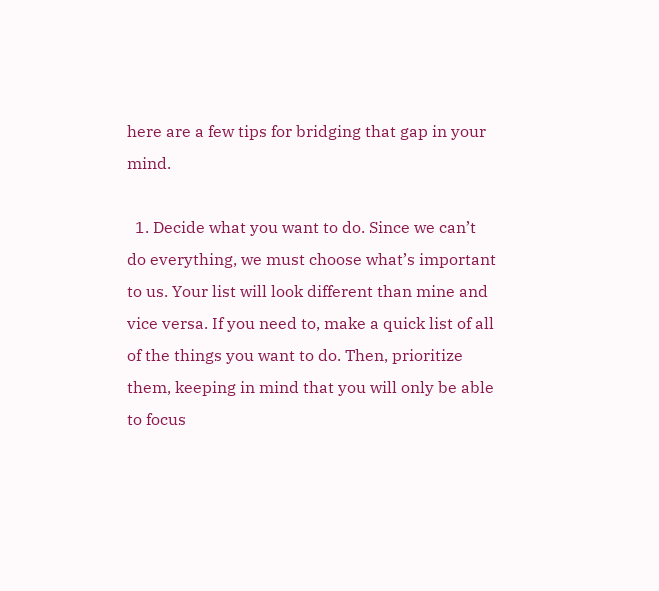here are a few tips for bridging that gap in your mind.

  1. Decide what you want to do. Since we can’t do everything, we must choose what’s important to us. Your list will look different than mine and vice versa. If you need to, make a quick list of all of the things you want to do. Then, prioritize them, keeping in mind that you will only be able to focus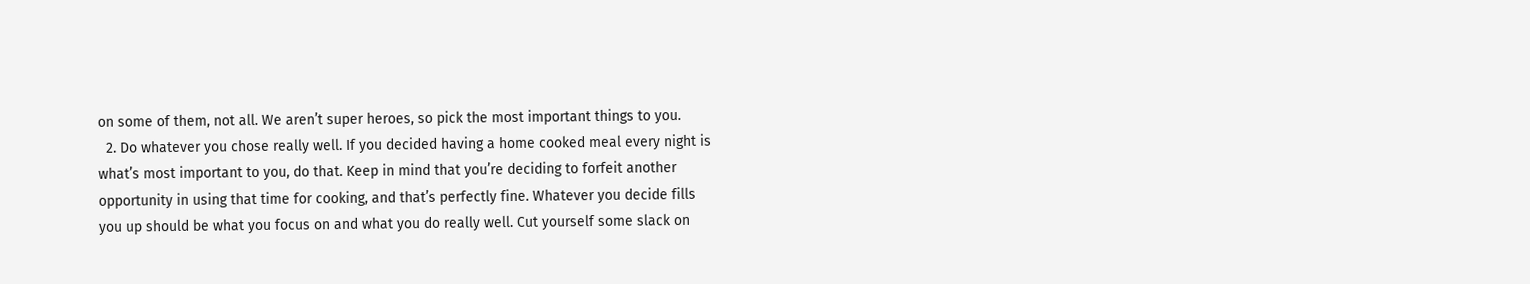on some of them, not all. We aren’t super heroes, so pick the most important things to you.
  2. Do whatever you chose really well. If you decided having a home cooked meal every night is what’s most important to you, do that. Keep in mind that you’re deciding to forfeit another opportunity in using that time for cooking, and that’s perfectly fine. Whatever you decide fills you up should be what you focus on and what you do really well. Cut yourself some slack on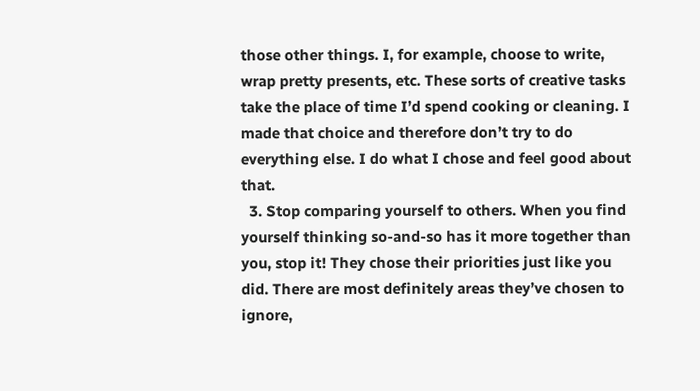those other things. I, for example, choose to write, wrap pretty presents, etc. These sorts of creative tasks take the place of time I’d spend cooking or cleaning. I made that choice and therefore don’t try to do everything else. I do what I chose and feel good about that.
  3. Stop comparing yourself to others. When you find yourself thinking so-and-so has it more together than you, stop it! They chose their priorities just like you did. There are most definitely areas they’ve chosen to ignore,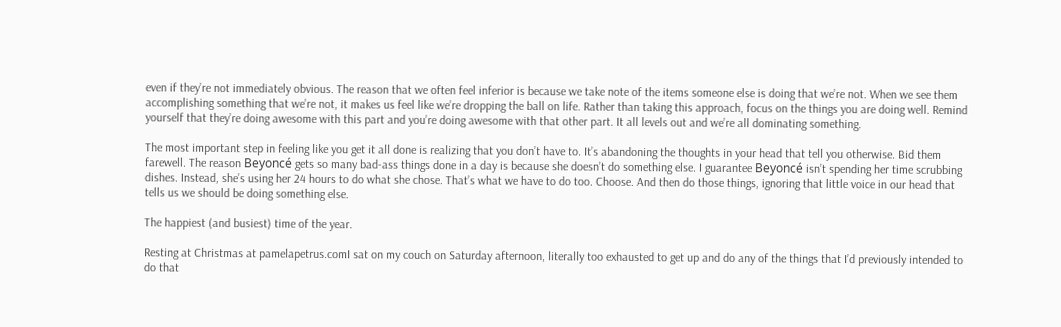even if they’re not immediately obvious. The reason that we often feel inferior is because we take note of the items someone else is doing that we’re not. When we see them accomplishing something that we’re not, it makes us feel like we’re dropping the ball on life. Rather than taking this approach, focus on the things you are doing well. Remind yourself that they’re doing awesome with this part and you’re doing awesome with that other part. It all levels out and we’re all dominating something.

The most important step in feeling like you get it all done is realizing that you don’t have to. It’s abandoning the thoughts in your head that tell you otherwise. Bid them farewell. The reason Beyoncé gets so many bad-ass things done in a day is because she doesn’t do something else. I guarantee Beyoncé isn’t spending her time scrubbing dishes. Instead, she’s using her 24 hours to do what she chose. That’s what we have to do too. Choose. And then do those things, ignoring that little voice in our head that tells us we should be doing something else.

The happiest (and busiest) time of the year.

Resting at Christmas at pamelapetrus.comI sat on my couch on Saturday afternoon, literally too exhausted to get up and do any of the things that I’d previously intended to do that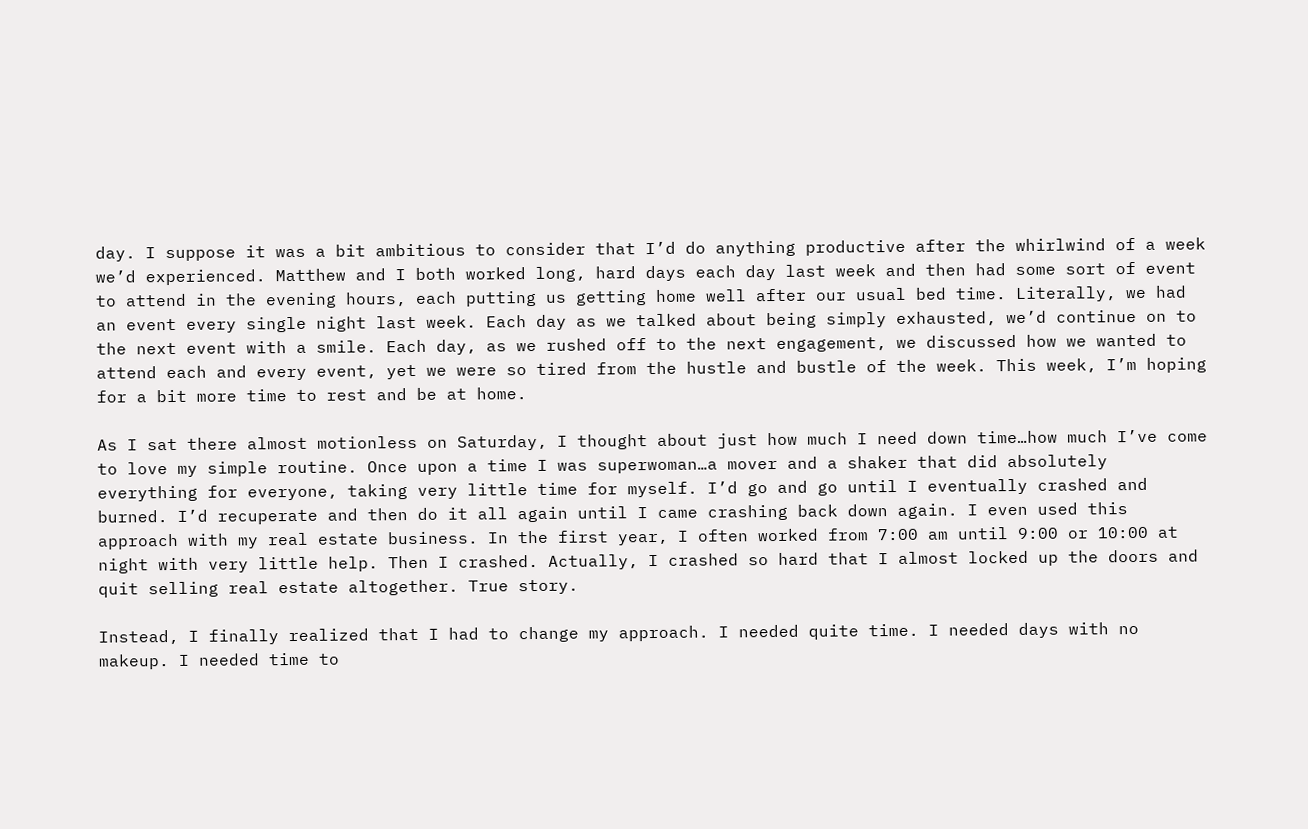day. I suppose it was a bit ambitious to consider that I’d do anything productive after the whirlwind of a week we’d experienced. Matthew and I both worked long, hard days each day last week and then had some sort of event to attend in the evening hours, each putting us getting home well after our usual bed time. Literally, we had an event every single night last week. Each day as we talked about being simply exhausted, we’d continue on to the next event with a smile. Each day, as we rushed off to the next engagement, we discussed how we wanted to attend each and every event, yet we were so tired from the hustle and bustle of the week. This week, I’m hoping for a bit more time to rest and be at home.

As I sat there almost motionless on Saturday, I thought about just how much I need down time…how much I’ve come to love my simple routine. Once upon a time I was superwoman…a mover and a shaker that did absolutely everything for everyone, taking very little time for myself. I’d go and go until I eventually crashed and burned. I’d recuperate and then do it all again until I came crashing back down again. I even used this approach with my real estate business. In the first year, I often worked from 7:00 am until 9:00 or 10:00 at night with very little help. Then I crashed. Actually, I crashed so hard that I almost locked up the doors and quit selling real estate altogether. True story.

Instead, I finally realized that I had to change my approach. I needed quite time. I needed days with no makeup. I needed time to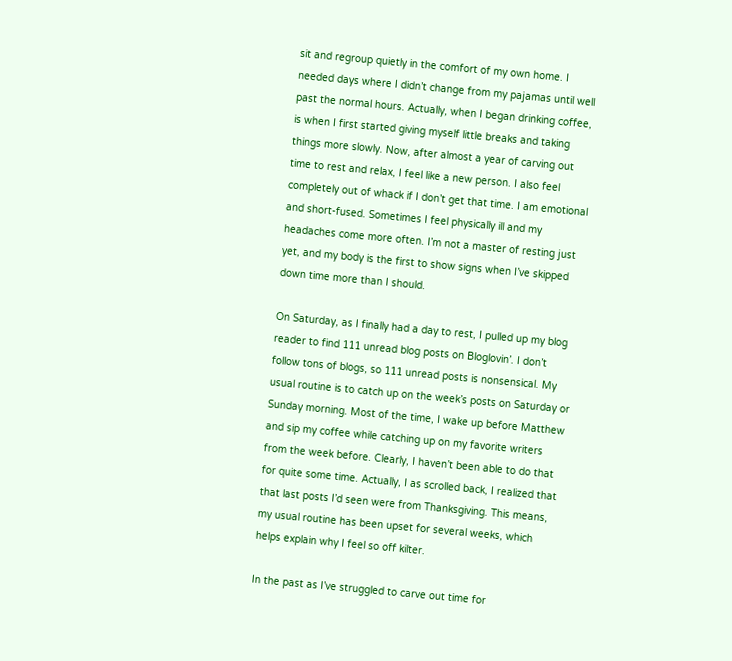sit and regroup quietly in the comfort of my own home. I needed days where I didn’t change from my pajamas until well past the normal hours. Actually, when I began drinking coffee, is when I first started giving myself little breaks and taking things more slowly. Now, after almost a year of carving out time to rest and relax, I feel like a new person. I also feel completely out of whack if I don’t get that time. I am emotional and short-fused. Sometimes I feel physically ill and my headaches come more often. I’m not a master of resting just yet, and my body is the first to show signs when I’ve skipped down time more than I should.

On Saturday, as I finally had a day to rest, I pulled up my blog reader to find 111 unread blog posts on Bloglovin’. I don’t follow tons of blogs, so 111 unread posts is nonsensical. My usual routine is to catch up on the week’s posts on Saturday or Sunday morning. Most of the time, I wake up before Matthew and sip my coffee while catching up on my favorite writers from the week before. Clearly, I haven’t been able to do that for quite some time. Actually, I as scrolled back, I realized that that last posts I’d seen were from Thanksgiving. This means, my usual routine has been upset for several weeks, which helps explain why I feel so off kilter.

In the past as I’ve struggled to carve out time for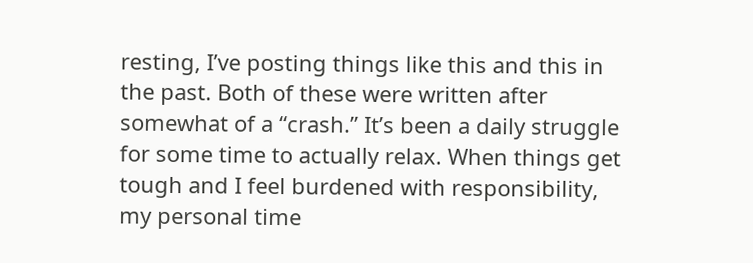resting, I’ve posting things like this and this in the past. Both of these were written after somewhat of a “crash.” It’s been a daily struggle for some time to actually relax. When things get tough and I feel burdened with responsibility, my personal time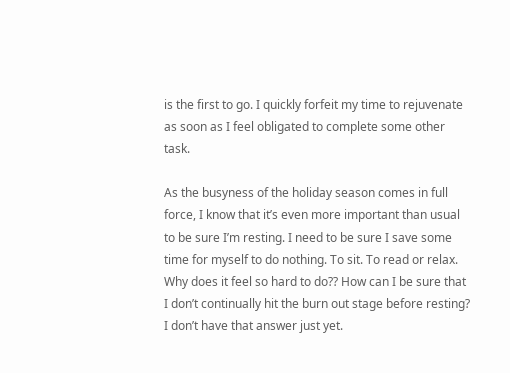is the first to go. I quickly forfeit my time to rejuvenate as soon as I feel obligated to complete some other task.

As the busyness of the holiday season comes in full force, I know that it’s even more important than usual to be sure I’m resting. I need to be sure I save some time for myself to do nothing. To sit. To read or relax. Why does it feel so hard to do?? How can I be sure that I don’t continually hit the burn out stage before resting? I don’t have that answer just yet.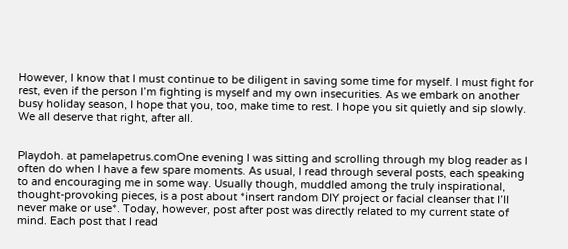However, I know that I must continue to be diligent in saving some time for myself. I must fight for rest, even if the person I’m fighting is myself and my own insecurities. As we embark on another busy holiday season, I hope that you, too, make time to rest. I hope you sit quietly and sip slowly. We all deserve that right, after all.


Playdoh. at pamelapetrus.comOne evening I was sitting and scrolling through my blog reader as I often do when I have a few spare moments. As usual, I read through several posts, each speaking to and encouraging me in some way. Usually though, muddled among the truly inspirational, thought-provoking pieces, is a post about *insert random DIY project or facial cleanser that I’ll never make or use*. Today, however, post after post was directly related to my current state of mind. Each post that I read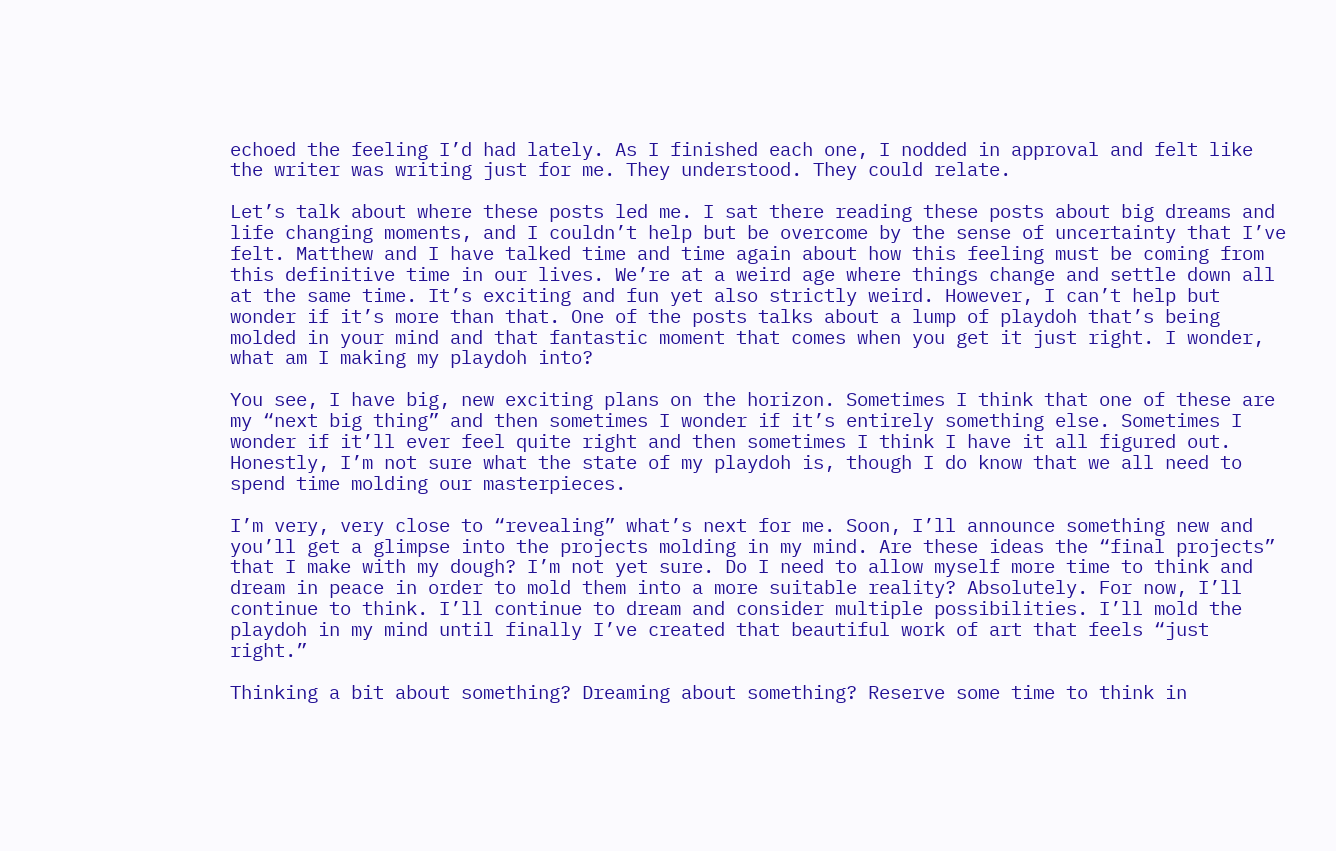echoed the feeling I’d had lately. As I finished each one, I nodded in approval and felt like the writer was writing just for me. They understood. They could relate.

Let’s talk about where these posts led me. I sat there reading these posts about big dreams and life changing moments, and I couldn’t help but be overcome by the sense of uncertainty that I’ve felt. Matthew and I have talked time and time again about how this feeling must be coming from this definitive time in our lives. We’re at a weird age where things change and settle down all at the same time. It’s exciting and fun yet also strictly weird. However, I can’t help but wonder if it’s more than that. One of the posts talks about a lump of playdoh that’s being molded in your mind and that fantastic moment that comes when you get it just right. I wonder, what am I making my playdoh into?

You see, I have big, new exciting plans on the horizon. Sometimes I think that one of these are my “next big thing” and then sometimes I wonder if it’s entirely something else. Sometimes I wonder if it’ll ever feel quite right and then sometimes I think I have it all figured out. Honestly, I’m not sure what the state of my playdoh is, though I do know that we all need to spend time molding our masterpieces.

I’m very, very close to “revealing” what’s next for me. Soon, I’ll announce something new and you’ll get a glimpse into the projects molding in my mind. Are these ideas the “final projects” that I make with my dough? I’m not yet sure. Do I need to allow myself more time to think and dream in peace in order to mold them into a more suitable reality? Absolutely. For now, I’ll continue to think. I’ll continue to dream and consider multiple possibilities. I’ll mold the playdoh in my mind until finally I’ve created that beautiful work of art that feels “just right.”

Thinking a bit about something? Dreaming about something? Reserve some time to think in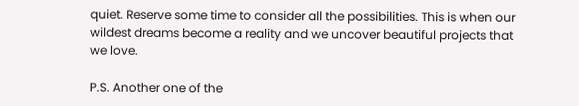quiet. Reserve some time to consider all the possibilities. This is when our wildest dreams become a reality and we uncover beautiful projects that we love.

P.S. Another one of the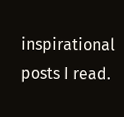inspirational posts I read.